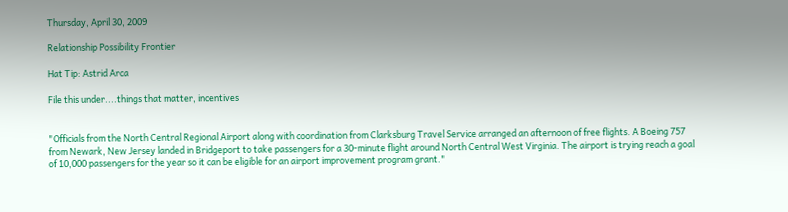Thursday, April 30, 2009

Relationship Possibility Frontier

Hat Tip: Astrid Arca

File this under....things that matter, incentives


"Officials from the North Central Regional Airport along with coordination from Clarksburg Travel Service arranged an afternoon of free flights. A Boeing 757 from Newark, New Jersey landed in Bridgeport to take passengers for a 30-minute flight around North Central West Virginia. The airport is trying reach a goal of 10,000 passengers for the year so it can be eligible for an airport improvement program grant."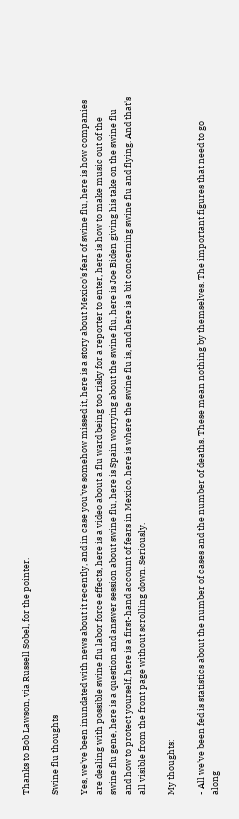Thanks to Bob Lawson, via Russell Sobel, for the pointer.

Swine flu thoughts

Yes, we've been inundated with news about it recently, and in case you've somehow missed it, here is a story about Mexico's fear of swine flu, here is how companies are dealing with possible swine flu labor force effects, here is a video about a flu ward being too risky for a reporter to enter, here is how to make music out of the swine flu gene, here is a question and answer session about swine flu, here is Spain worrying about the swine flu, here is Joe Biden giving his take on the swine flu and how to protect yourself, here is a first-hand account of fears in Mexico, here is where the swine flu is, and here is a bit concerning swine flu and flying. And that's all visible from the front page without scrolling down. Seriously.

My thoughts:

- All we've been fed is statistics about the number of cases and the number of deaths. These mean nothing by themselves. The important figures that need to go along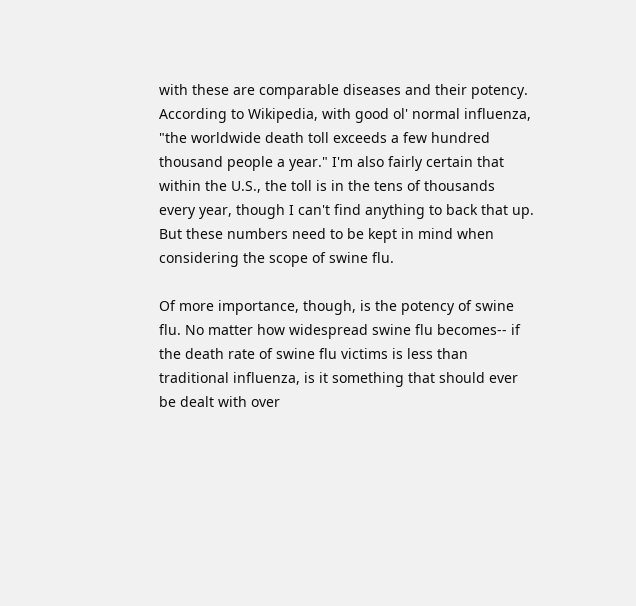with these are comparable diseases and their potency. According to Wikipedia, with good ol' normal influenza, "the worldwide death toll exceeds a few hundred thousand people a year." I'm also fairly certain that within the U.S., the toll is in the tens of thousands every year, though I can't find anything to back that up. But these numbers need to be kept in mind when considering the scope of swine flu.

Of more importance, though, is the potency of swine flu. No matter how widespread swine flu becomes-- if the death rate of swine flu victims is less than traditional influenza, is it something that should ever be dealt with over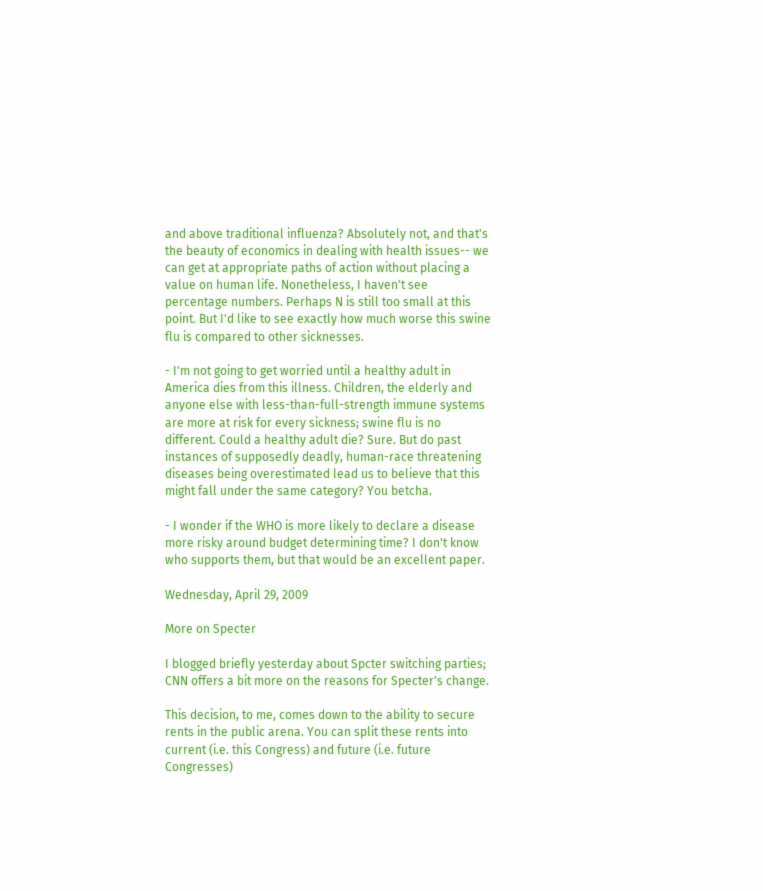and above traditional influenza? Absolutely not, and that's the beauty of economics in dealing with health issues-- we can get at appropriate paths of action without placing a value on human life. Nonetheless, I haven't see percentage numbers. Perhaps N is still too small at this point. But I'd like to see exactly how much worse this swine flu is compared to other sicknesses.

- I'm not going to get worried until a healthy adult in America dies from this illness. Children, the elderly and anyone else with less-than-full-strength immune systems are more at risk for every sickness; swine flu is no different. Could a healthy adult die? Sure. But do past instances of supposedly deadly, human-race threatening diseases being overestimated lead us to believe that this might fall under the same category? You betcha.

- I wonder if the WHO is more likely to declare a disease more risky around budget determining time? I don't know who supports them, but that would be an excellent paper.

Wednesday, April 29, 2009

More on Specter

I blogged briefly yesterday about Spcter switching parties; CNN offers a bit more on the reasons for Specter's change.

This decision, to me, comes down to the ability to secure rents in the public arena. You can split these rents into current (i.e. this Congress) and future (i.e. future Congresses)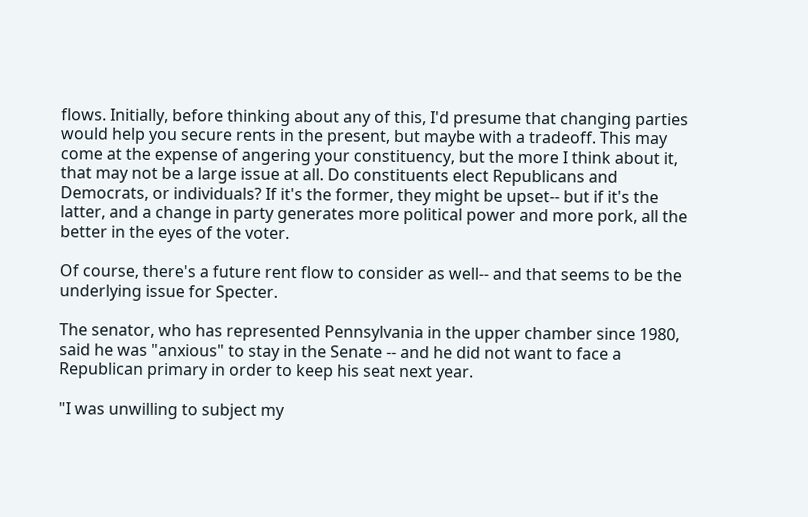flows. Initially, before thinking about any of this, I'd presume that changing parties would help you secure rents in the present, but maybe with a tradeoff. This may come at the expense of angering your constituency, but the more I think about it, that may not be a large issue at all. Do constituents elect Republicans and Democrats, or individuals? If it's the former, they might be upset-- but if it's the latter, and a change in party generates more political power and more pork, all the better in the eyes of the voter.

Of course, there's a future rent flow to consider as well-- and that seems to be the underlying issue for Specter.

The senator, who has represented Pennsylvania in the upper chamber since 1980, said he was "anxious" to stay in the Senate -- and he did not want to face a Republican primary in order to keep his seat next year.

"I was unwilling to subject my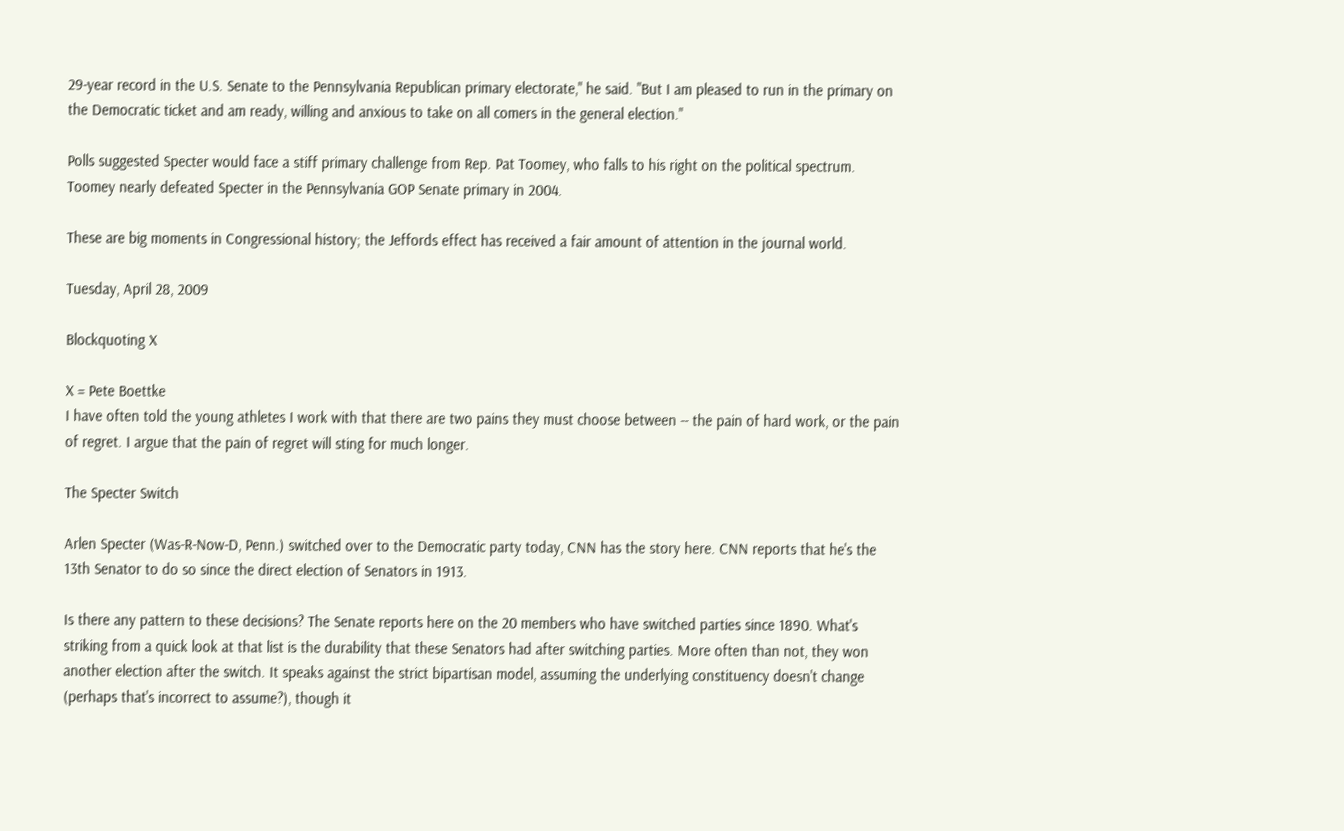29-year record in the U.S. Senate to the Pennsylvania Republican primary electorate," he said. "But I am pleased to run in the primary on the Democratic ticket and am ready, willing and anxious to take on all comers in the general election."

Polls suggested Specter would face a stiff primary challenge from Rep. Pat Toomey, who falls to his right on the political spectrum. Toomey nearly defeated Specter in the Pennsylvania GOP Senate primary in 2004.

These are big moments in Congressional history; the Jeffords effect has received a fair amount of attention in the journal world.

Tuesday, April 28, 2009

Blockquoting X

X = Pete Boettke
I have often told the young athletes I work with that there are two pains they must choose between -- the pain of hard work, or the pain of regret. I argue that the pain of regret will sting for much longer.

The Specter Switch

Arlen Specter (Was-R-Now-D, Penn.) switched over to the Democratic party today, CNN has the story here. CNN reports that he's the 13th Senator to do so since the direct election of Senators in 1913.

Is there any pattern to these decisions? The Senate reports here on the 20 members who have switched parties since 1890. What's striking from a quick look at that list is the durability that these Senators had after switching parties. More often than not, they won another election after the switch. It speaks against the strict bipartisan model, assuming the underlying constituency doesn't change (perhaps that's incorrect to assume?), though it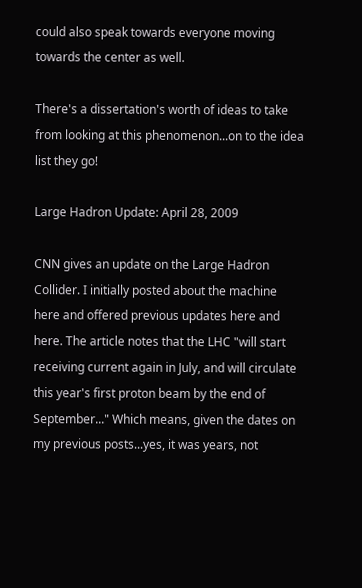could also speak towards everyone moving towards the center as well.

There's a dissertation's worth of ideas to take from looking at this phenomenon...on to the idea list they go!

Large Hadron Update: April 28, 2009

CNN gives an update on the Large Hadron Collider. I initially posted about the machine here and offered previous updates here and here. The article notes that the LHC "will start receiving current again in July, and will circulate this year's first proton beam by the end of September..." Which means, given the dates on my previous posts...yes, it was years, not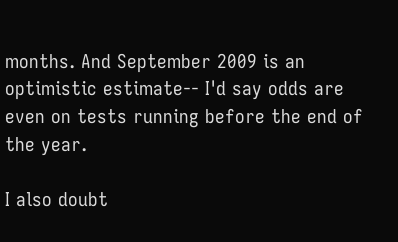months. And September 2009 is an optimistic estimate-- I'd say odds are even on tests running before the end of the year.

I also doubt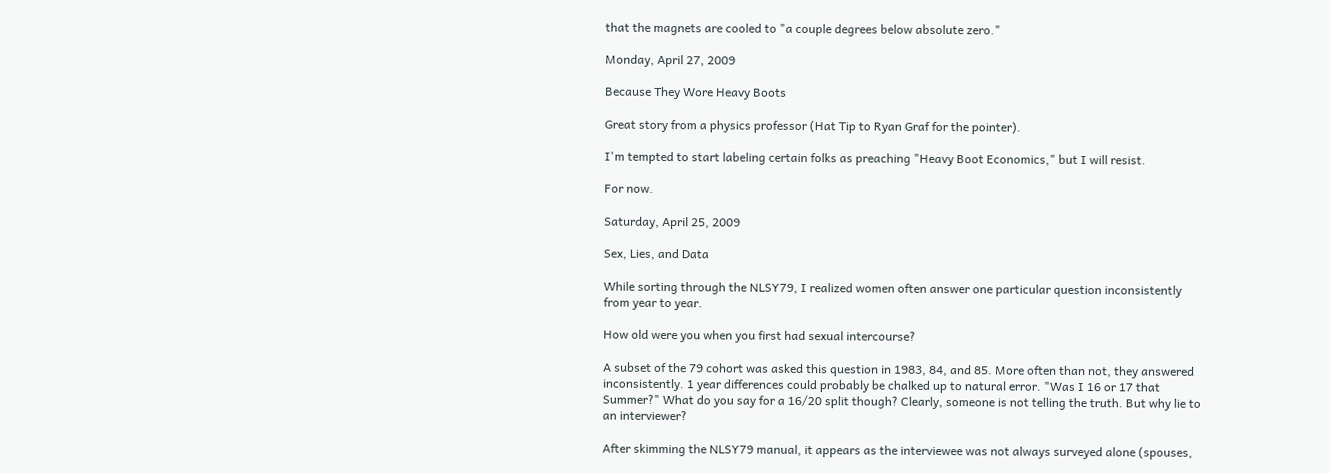that the magnets are cooled to "a couple degrees below absolute zero."

Monday, April 27, 2009

Because They Wore Heavy Boots

Great story from a physics professor (Hat Tip to Ryan Graf for the pointer).

I'm tempted to start labeling certain folks as preaching "Heavy Boot Economics," but I will resist.

For now.

Saturday, April 25, 2009

Sex, Lies, and Data

While sorting through the NLSY79, I realized women often answer one particular question inconsistently from year to year.

How old were you when you first had sexual intercourse?

A subset of the 79 cohort was asked this question in 1983, 84, and 85. More often than not, they answered inconsistently. 1 year differences could probably be chalked up to natural error. "Was I 16 or 17 that Summer?" What do you say for a 16/20 split though? Clearly, someone is not telling the truth. But why lie to an interviewer?

After skimming the NLSY79 manual, it appears as the interviewee was not always surveyed alone (spouses,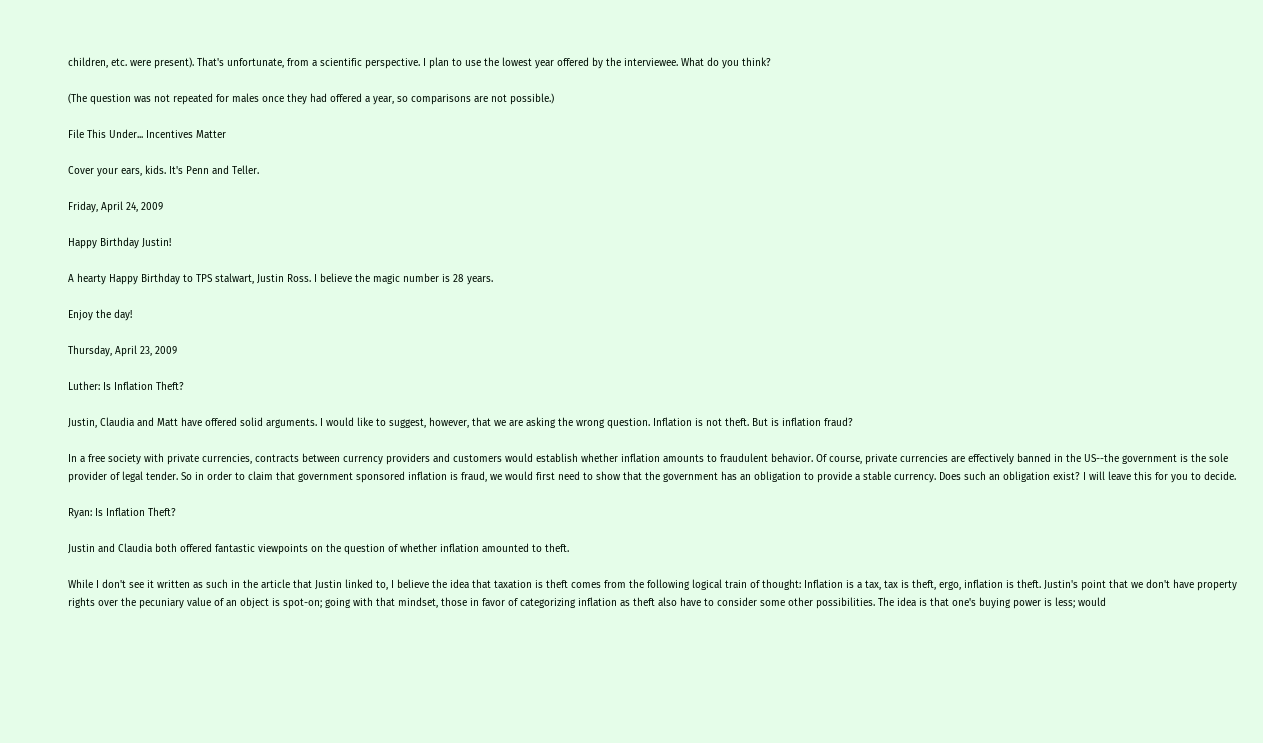children, etc. were present). That's unfortunate, from a scientific perspective. I plan to use the lowest year offered by the interviewee. What do you think?

(The question was not repeated for males once they had offered a year, so comparisons are not possible.)

File This Under... Incentives Matter

Cover your ears, kids. It's Penn and Teller.

Friday, April 24, 2009

Happy Birthday Justin!

A hearty Happy Birthday to TPS stalwart, Justin Ross. I believe the magic number is 28 years.

Enjoy the day!

Thursday, April 23, 2009

Luther: Is Inflation Theft?

Justin, Claudia and Matt have offered solid arguments. I would like to suggest, however, that we are asking the wrong question. Inflation is not theft. But is inflation fraud?

In a free society with private currencies, contracts between currency providers and customers would establish whether inflation amounts to fraudulent behavior. Of course, private currencies are effectively banned in the US--the government is the sole provider of legal tender. So in order to claim that government sponsored inflation is fraud, we would first need to show that the government has an obligation to provide a stable currency. Does such an obligation exist? I will leave this for you to decide.

Ryan: Is Inflation Theft?

Justin and Claudia both offered fantastic viewpoints on the question of whether inflation amounted to theft.

While I don't see it written as such in the article that Justin linked to, I believe the idea that taxation is theft comes from the following logical train of thought: Inflation is a tax, tax is theft, ergo, inflation is theft. Justin's point that we don't have property rights over the pecuniary value of an object is spot-on; going with that mindset, those in favor of categorizing inflation as theft also have to consider some other possibilities. The idea is that one's buying power is less; would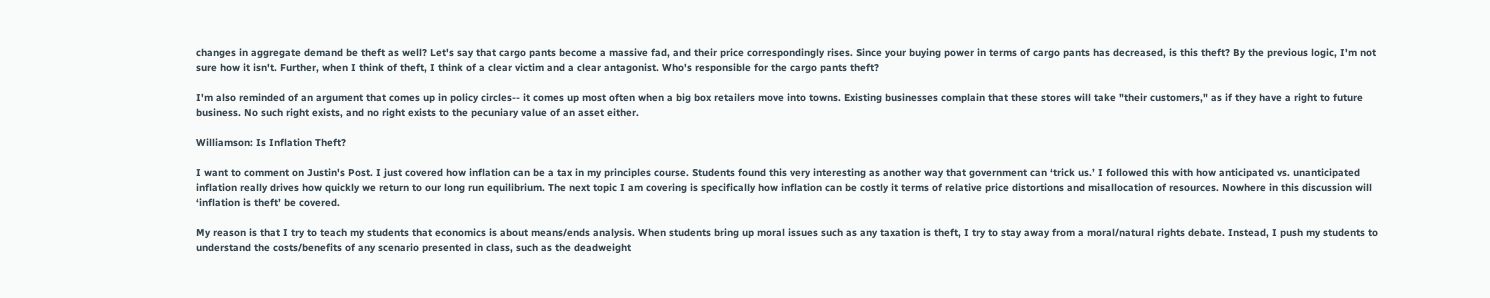changes in aggregate demand be theft as well? Let's say that cargo pants become a massive fad, and their price correspondingly rises. Since your buying power in terms of cargo pants has decreased, is this theft? By the previous logic, I'm not sure how it isn't. Further, when I think of theft, I think of a clear victim and a clear antagonist. Who's responsible for the cargo pants theft?

I'm also reminded of an argument that comes up in policy circles-- it comes up most often when a big box retailers move into towns. Existing businesses complain that these stores will take "their customers," as if they have a right to future business. No such right exists, and no right exists to the pecuniary value of an asset either.

Williamson: Is Inflation Theft?

I want to comment on Justin's Post. I just covered how inflation can be a tax in my principles course. Students found this very interesting as another way that government can ‘trick us.’ I followed this with how anticipated vs. unanticipated inflation really drives how quickly we return to our long run equilibrium. The next topic I am covering is specifically how inflation can be costly it terms of relative price distortions and misallocation of resources. Nowhere in this discussion will ‘inflation is theft’ be covered.

My reason is that I try to teach my students that economics is about means/ends analysis. When students bring up moral issues such as any taxation is theft, I try to stay away from a moral/natural rights debate. Instead, I push my students to understand the costs/benefits of any scenario presented in class, such as the deadweight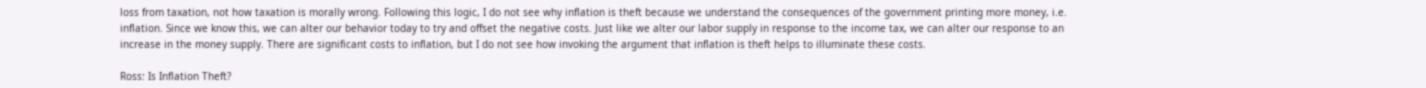loss from taxation, not how taxation is morally wrong. Following this logic, I do not see why inflation is theft because we understand the consequences of the government printing more money, i.e. inflation. Since we know this, we can alter our behavior today to try and offset the negative costs. Just like we alter our labor supply in response to the income tax, we can alter our response to an increase in the money supply. There are significant costs to inflation, but I do not see how invoking the argument that inflation is theft helps to illuminate these costs.

Ross: Is Inflation Theft?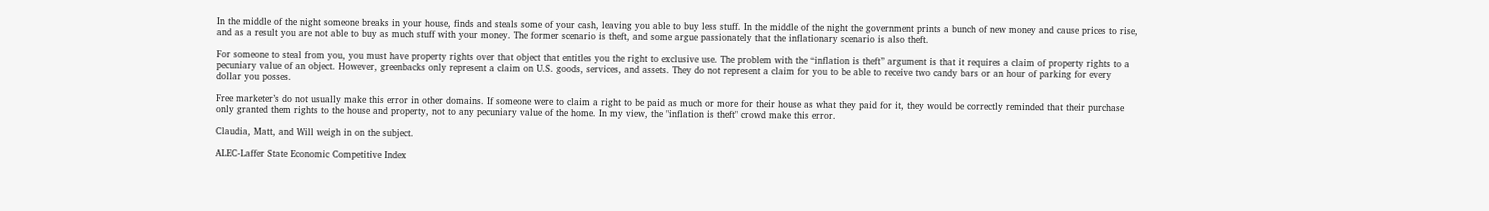In the middle of the night someone breaks in your house, finds and steals some of your cash, leaving you able to buy less stuff. In the middle of the night the government prints a bunch of new money and cause prices to rise, and as a result you are not able to buy as much stuff with your money. The former scenario is theft, and some argue passionately that the inflationary scenario is also theft.

For someone to steal from you, you must have property rights over that object that entitles you the right to exclusive use. The problem with the “inflation is theft” argument is that it requires a claim of property rights to a pecuniary value of an object. However, greenbacks only represent a claim on U.S. goods, services, and assets. They do not represent a claim for you to be able to receive two candy bars or an hour of parking for every dollar you posses.

Free marketer’s do not usually make this error in other domains. If someone were to claim a right to be paid as much or more for their house as what they paid for it, they would be correctly reminded that their purchase only granted them rights to the house and property, not to any pecuniary value of the home. In my view, the "inflation is theft" crowd make this error.

Claudia, Matt, and Will weigh in on the subject.

ALEC-Laffer State Economic Competitive Index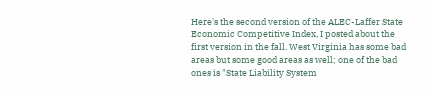Here's the second version of the ALEC-Laffer State Economic Competitive Index, I posted about the first version in the fall. West Virginia has some bad areas but some good areas as well; one of the bad ones is "State Liability System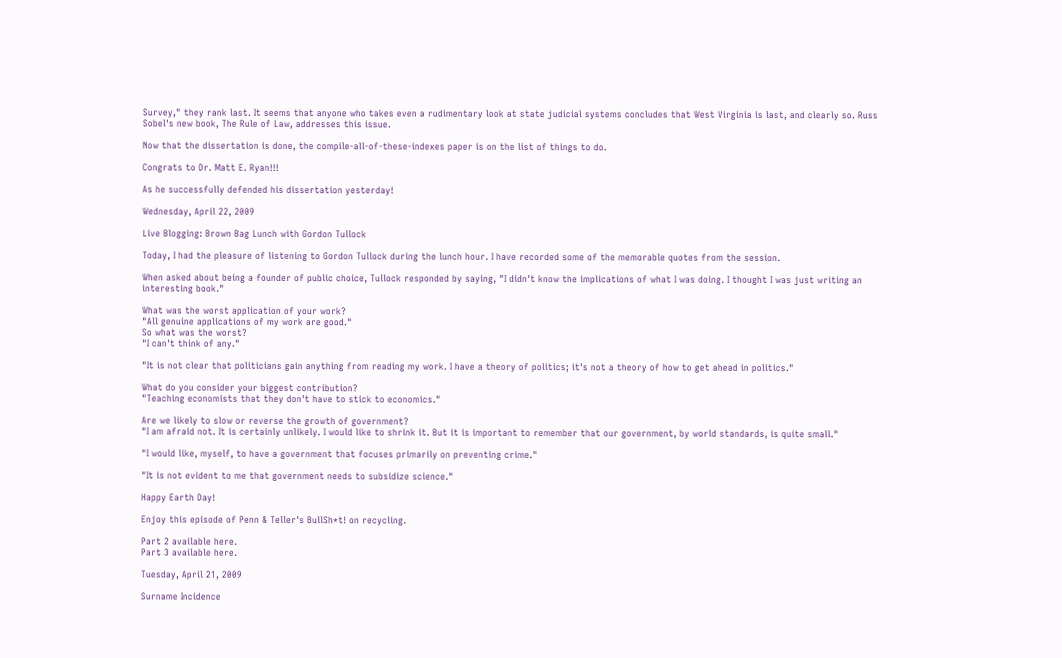Survey," they rank last. It seems that anyone who takes even a rudimentary look at state judicial systems concludes that West Virginia is last, and clearly so. Russ Sobel's new book, The Rule of Law, addresses this issue.

Now that the dissertation is done, the compile-all-of-these-indexes paper is on the list of things to do.

Congrats to Dr. Matt E. Ryan!!!

As he successfully defended his dissertation yesterday!

Wednesday, April 22, 2009

Live Blogging: Brown Bag Lunch with Gordon Tullock

Today, I had the pleasure of listening to Gordon Tullock during the lunch hour. I have recorded some of the memorable quotes from the session.

When asked about being a founder of public choice, Tullock responded by saying, "I didn't know the implications of what I was doing. I thought I was just writing an interesting book."

What was the worst application of your work?
"All genuine applications of my work are good."
So what was the worst?
"I can't think of any."

"It is not clear that politicians gain anything from reading my work. I have a theory of politics; it's not a theory of how to get ahead in politics."

What do you consider your biggest contribution?
"Teaching economists that they don't have to stick to economics."

Are we likely to slow or reverse the growth of government?
"I am afraid not. It is certainly unlikely. I would like to shrink it. But it is important to remember that our government, by world standards, is quite small."

"I would like, myself, to have a government that focuses primarily on preventing crime."

"It is not evident to me that government needs to subsidize science."

Happy Earth Day!

Enjoy this episode of Penn & Teller's BullSh*t! on recycling.

Part 2 available here.
Part 3 available here.

Tuesday, April 21, 2009

Surname Incidence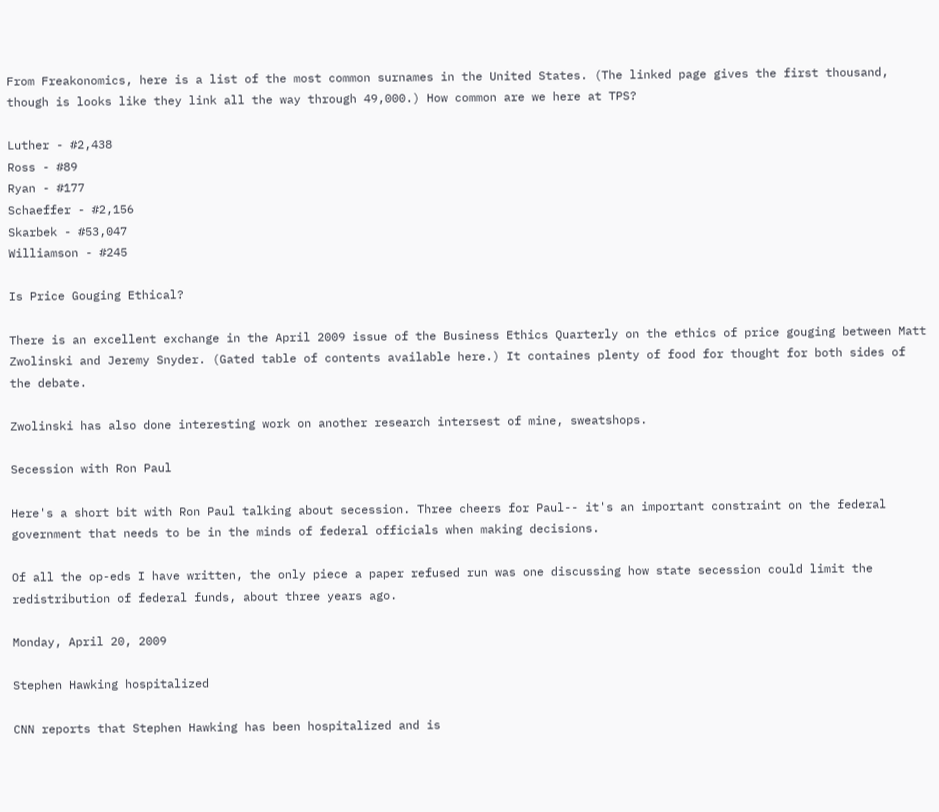From Freakonomics, here is a list of the most common surnames in the United States. (The linked page gives the first thousand, though is looks like they link all the way through 49,000.) How common are we here at TPS?

Luther - #2,438
Ross - #89
Ryan - #177
Schaeffer - #2,156
Skarbek - #53,047
Williamson - #245

Is Price Gouging Ethical?

There is an excellent exchange in the April 2009 issue of the Business Ethics Quarterly on the ethics of price gouging between Matt Zwolinski and Jeremy Snyder. (Gated table of contents available here.) It containes plenty of food for thought for both sides of the debate.

Zwolinski has also done interesting work on another research intersest of mine, sweatshops.

Secession with Ron Paul

Here's a short bit with Ron Paul talking about secession. Three cheers for Paul-- it's an important constraint on the federal government that needs to be in the minds of federal officials when making decisions.

Of all the op-eds I have written, the only piece a paper refused run was one discussing how state secession could limit the redistribution of federal funds, about three years ago.

Monday, April 20, 2009

Stephen Hawking hospitalized

CNN reports that Stephen Hawking has been hospitalized and is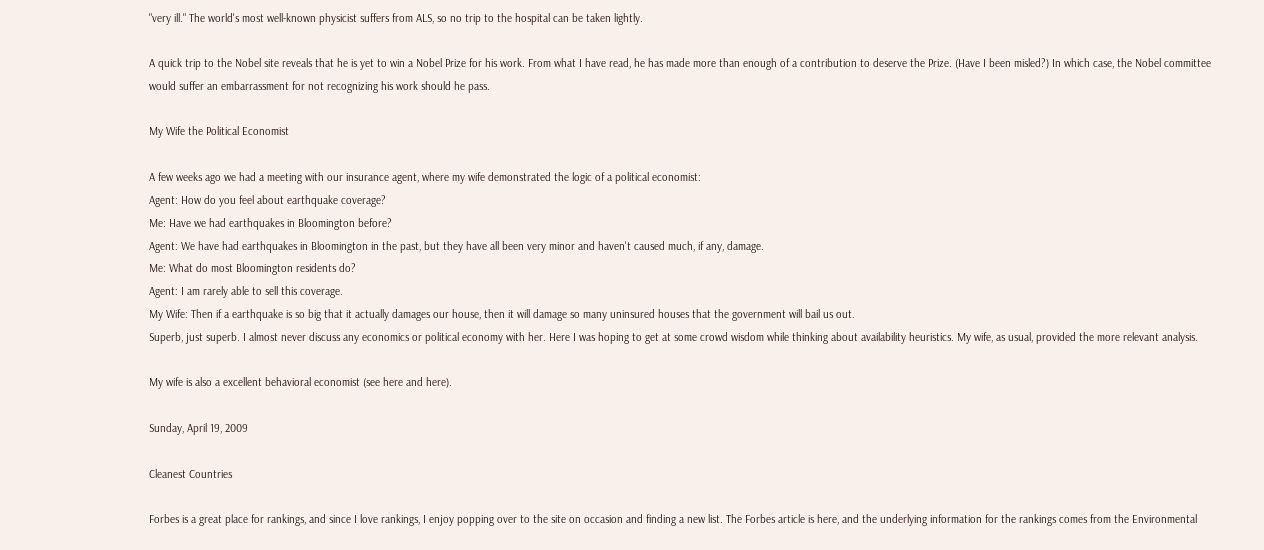"very ill." The world's most well-known physicist suffers from ALS, so no trip to the hospital can be taken lightly.

A quick trip to the Nobel site reveals that he is yet to win a Nobel Prize for his work. From what I have read, he has made more than enough of a contribution to deserve the Prize. (Have I been misled?) In which case, the Nobel committee would suffer an embarrassment for not recognizing his work should he pass.

My Wife the Political Economist

A few weeks ago we had a meeting with our insurance agent, where my wife demonstrated the logic of a political economist:
Agent: How do you feel about earthquake coverage?
Me: Have we had earthquakes in Bloomington before?
Agent: We have had earthquakes in Bloomington in the past, but they have all been very minor and haven't caused much, if any, damage.
Me: What do most Bloomington residents do?
Agent: I am rarely able to sell this coverage.
My Wife: Then if a earthquake is so big that it actually damages our house, then it will damage so many uninsured houses that the government will bail us out.
Superb, just superb. I almost never discuss any economics or political economy with her. Here I was hoping to get at some crowd wisdom while thinking about availability heuristics. My wife, as usual, provided the more relevant analysis.

My wife is also a excellent behavioral economist (see here and here).

Sunday, April 19, 2009

Cleanest Countries

Forbes is a great place for rankings, and since I love rankings, I enjoy popping over to the site on occasion and finding a new list. The Forbes article is here, and the underlying information for the rankings comes from the Environmental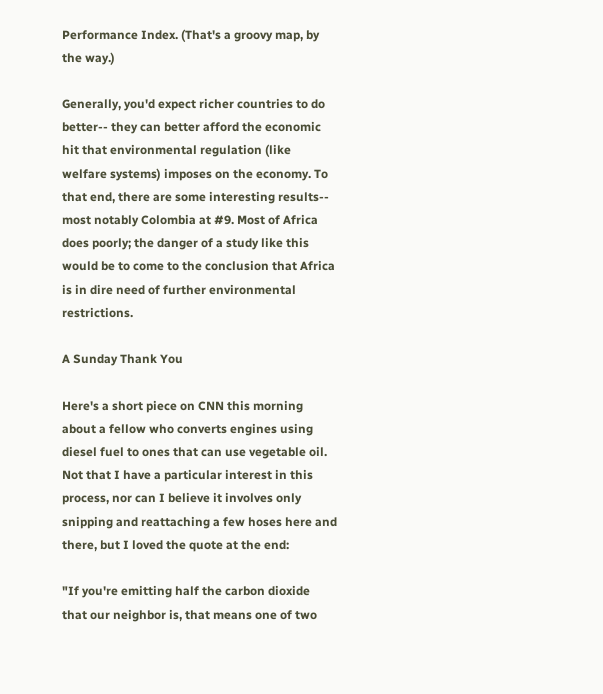Performance Index. (That's a groovy map, by the way.)

Generally, you'd expect richer countries to do better-- they can better afford the economic hit that environmental regulation (like welfare systems) imposes on the economy. To that end, there are some interesting results-- most notably Colombia at #9. Most of Africa does poorly; the danger of a study like this would be to come to the conclusion that Africa is in dire need of further environmental restrictions.

A Sunday Thank You

Here's a short piece on CNN this morning about a fellow who converts engines using diesel fuel to ones that can use vegetable oil. Not that I have a particular interest in this process, nor can I believe it involves only snipping and reattaching a few hoses here and there, but I loved the quote at the end:

"If you're emitting half the carbon dioxide that our neighbor is, that means one of two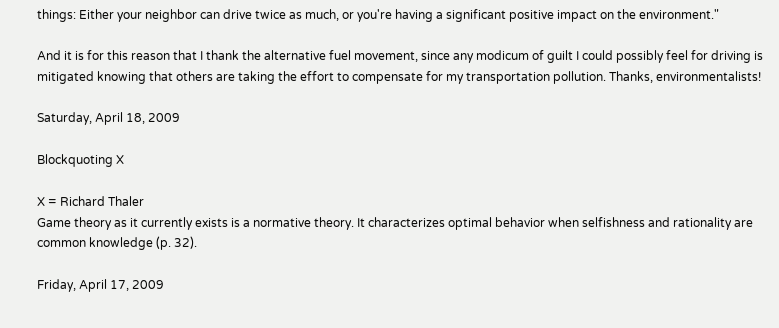things: Either your neighbor can drive twice as much, or you're having a significant positive impact on the environment."

And it is for this reason that I thank the alternative fuel movement, since any modicum of guilt I could possibly feel for driving is mitigated knowing that others are taking the effort to compensate for my transportation pollution. Thanks, environmentalists!

Saturday, April 18, 2009

Blockquoting X

X = Richard Thaler
Game theory as it currently exists is a normative theory. It characterizes optimal behavior when selfishness and rationality are common knowledge (p. 32).

Friday, April 17, 2009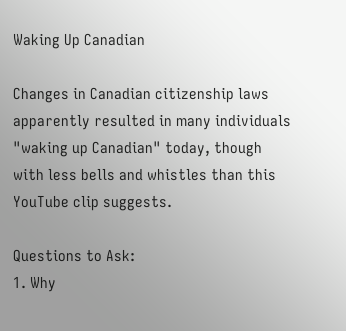Waking Up Canadian

Changes in Canadian citizenship laws apparently resulted in many individuals "waking up Canadian" today, though with less bells and whistles than this YouTube clip suggests.

Questions to Ask:
1. Why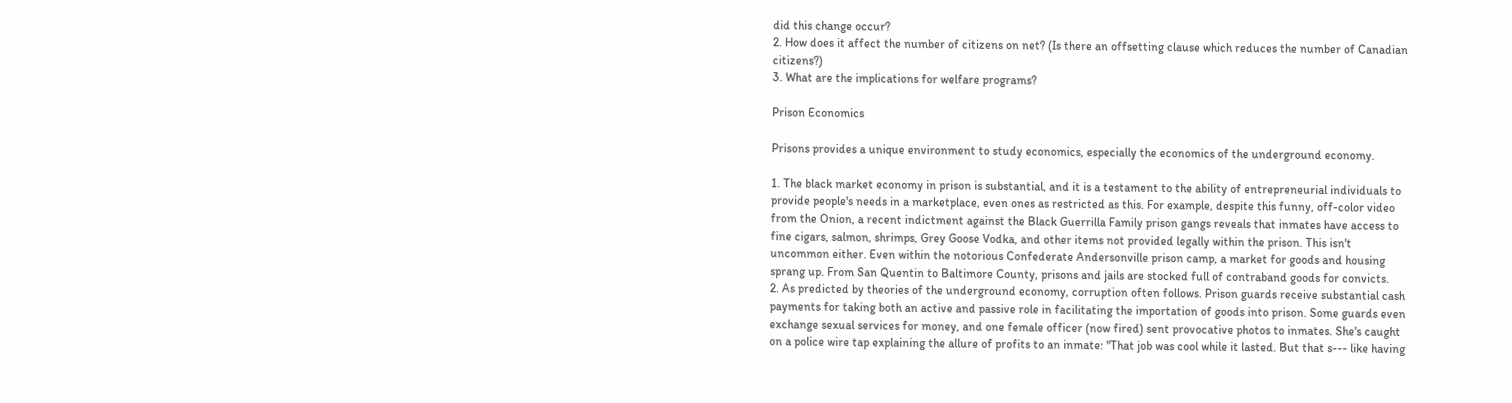did this change occur?
2. How does it affect the number of citizens on net? (Is there an offsetting clause which reduces the number of Canadian citizens?)
3. What are the implications for welfare programs?

Prison Economics

Prisons provides a unique environment to study economics, especially the economics of the underground economy.

1. The black market economy in prison is substantial, and it is a testament to the ability of entrepreneurial individuals to provide people's needs in a marketplace, even ones as restricted as this. For example, despite this funny, off-color video from the Onion, a recent indictment against the Black Guerrilla Family prison gangs reveals that inmates have access to fine cigars, salmon, shrimps, Grey Goose Vodka, and other items not provided legally within the prison. This isn't uncommon either. Even within the notorious Confederate Andersonville prison camp, a market for goods and housing sprang up. From San Quentin to Baltimore County, prisons and jails are stocked full of contraband goods for convicts.
2. As predicted by theories of the underground economy, corruption often follows. Prison guards receive substantial cash payments for taking both an active and passive role in facilitating the importation of goods into prison. Some guards even exchange sexual services for money, and one female officer (now fired) sent provocative photos to inmates. She's caught on a police wire tap explaining the allure of profits to an inmate: "That job was cool while it lasted. But that s--- like having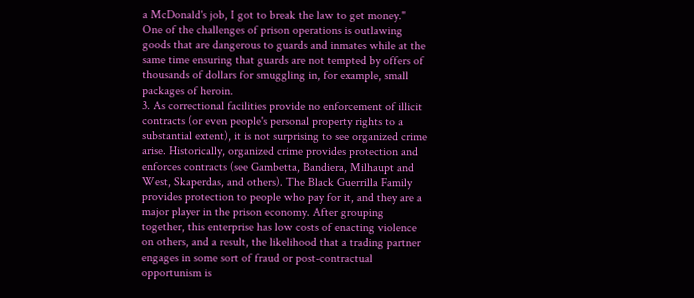a McDonald's job, I got to break the law to get money." One of the challenges of prison operations is outlawing goods that are dangerous to guards and inmates while at the same time ensuring that guards are not tempted by offers of thousands of dollars for smuggling in, for example, small packages of heroin.
3. As correctional facilities provide no enforcement of illicit contracts (or even people's personal property rights to a substantial extent), it is not surprising to see organized crime arise. Historically, organized crime provides protection and enforces contracts (see Gambetta, Bandiera, Milhaupt and West, Skaperdas, and others). The Black Guerrilla Family provides protection to people who pay for it, and they are a major player in the prison economy. After grouping together, this enterprise has low costs of enacting violence on others, and a result, the likelihood that a trading partner engages in some sort of fraud or post-contractual opportunism is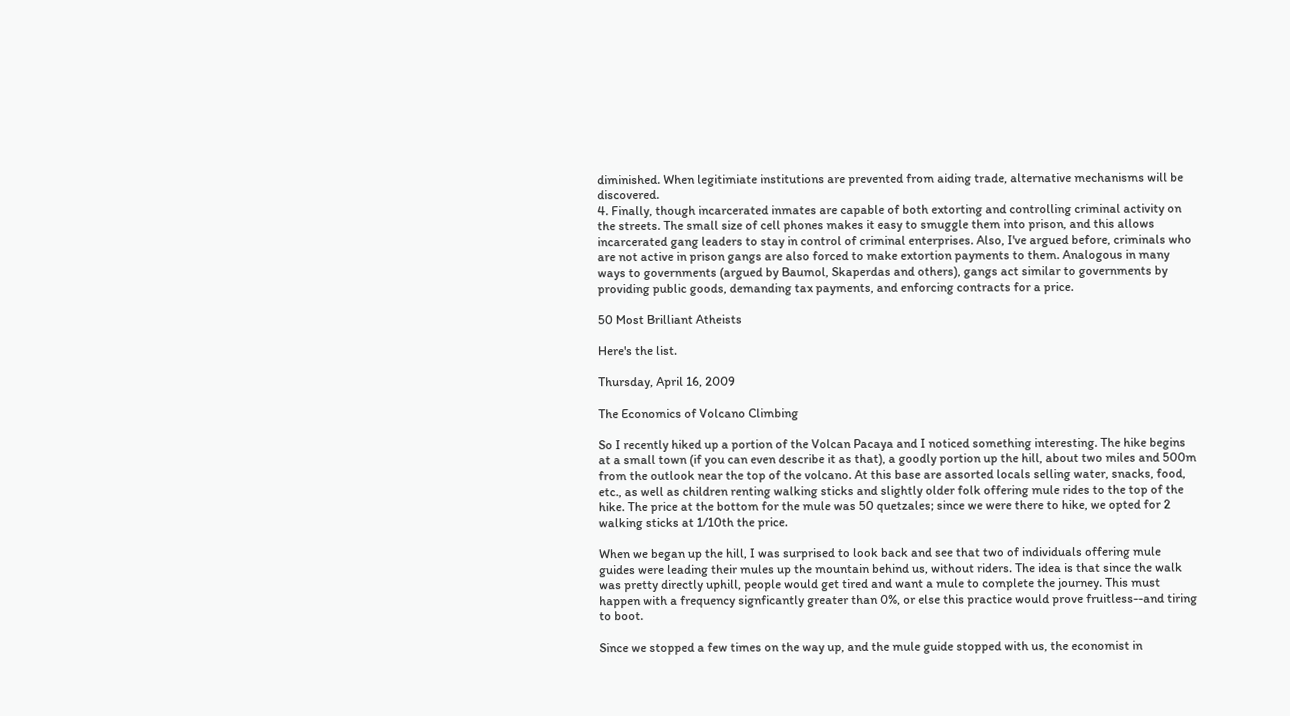diminished. When legitimiate institutions are prevented from aiding trade, alternative mechanisms will be discovered.
4. Finally, though incarcerated inmates are capable of both extorting and controlling criminal activity on the streets. The small size of cell phones makes it easy to smuggle them into prison, and this allows incarcerated gang leaders to stay in control of criminal enterprises. Also, I've argued before, criminals who are not active in prison gangs are also forced to make extortion payments to them. Analogous in many ways to governments (argued by Baumol, Skaperdas and others), gangs act similar to governments by providing public goods, demanding tax payments, and enforcing contracts for a price.

50 Most Brilliant Atheists

Here's the list.

Thursday, April 16, 2009

The Economics of Volcano Climbing

So I recently hiked up a portion of the Volcan Pacaya and I noticed something interesting. The hike begins at a small town (if you can even describe it as that), a goodly portion up the hill, about two miles and 500m from the outlook near the top of the volcano. At this base are assorted locals selling water, snacks, food, etc., as well as children renting walking sticks and slightly older folk offering mule rides to the top of the hike. The price at the bottom for the mule was 50 quetzales; since we were there to hike, we opted for 2 walking sticks at 1/10th the price.

When we began up the hill, I was surprised to look back and see that two of individuals offering mule guides were leading their mules up the mountain behind us, without riders. The idea is that since the walk was pretty directly uphill, people would get tired and want a mule to complete the journey. This must happen with a frequency signficantly greater than 0%, or else this practice would prove fruitless--and tiring to boot.

Since we stopped a few times on the way up, and the mule guide stopped with us, the economist in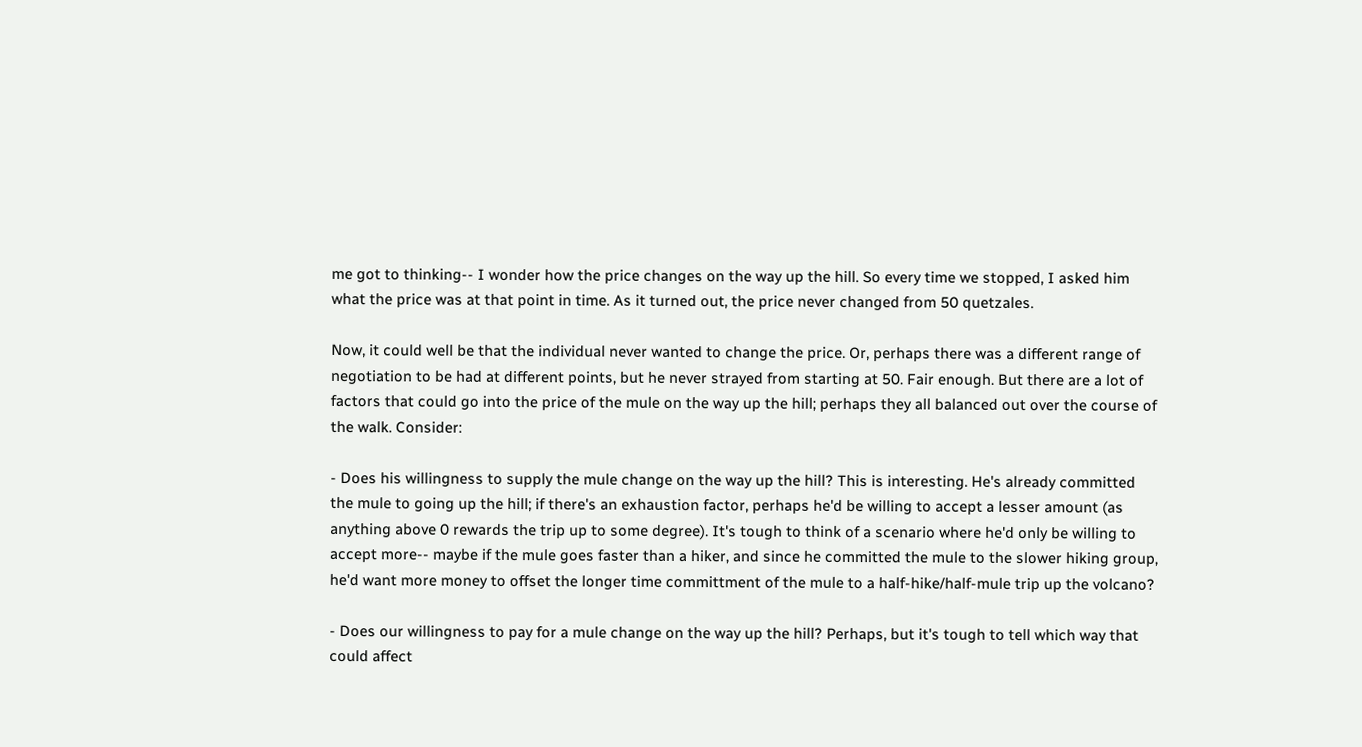me got to thinking-- I wonder how the price changes on the way up the hill. So every time we stopped, I asked him what the price was at that point in time. As it turned out, the price never changed from 50 quetzales.

Now, it could well be that the individual never wanted to change the price. Or, perhaps there was a different range of negotiation to be had at different points, but he never strayed from starting at 50. Fair enough. But there are a lot of factors that could go into the price of the mule on the way up the hill; perhaps they all balanced out over the course of the walk. Consider:

- Does his willingness to supply the mule change on the way up the hill? This is interesting. He's already committed the mule to going up the hill; if there's an exhaustion factor, perhaps he'd be willing to accept a lesser amount (as anything above 0 rewards the trip up to some degree). It's tough to think of a scenario where he'd only be willing to accept more-- maybe if the mule goes faster than a hiker, and since he committed the mule to the slower hiking group, he'd want more money to offset the longer time committment of the mule to a half-hike/half-mule trip up the volcano?

- Does our willingness to pay for a mule change on the way up the hill? Perhaps, but it's tough to tell which way that could affect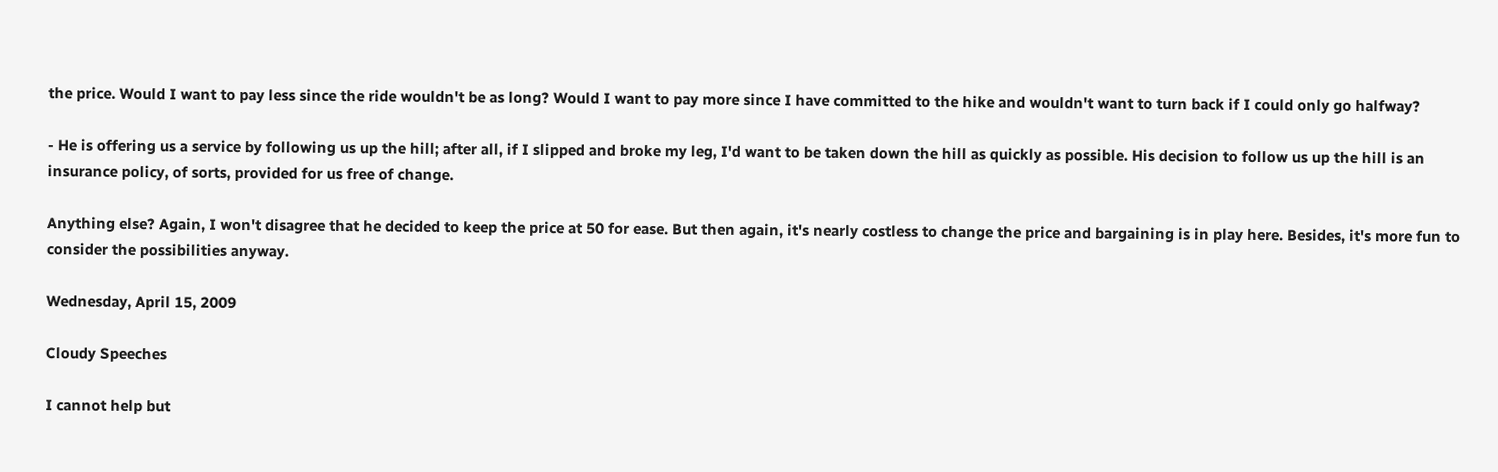the price. Would I want to pay less since the ride wouldn't be as long? Would I want to pay more since I have committed to the hike and wouldn't want to turn back if I could only go halfway?

- He is offering us a service by following us up the hill; after all, if I slipped and broke my leg, I'd want to be taken down the hill as quickly as possible. His decision to follow us up the hill is an insurance policy, of sorts, provided for us free of change.

Anything else? Again, I won't disagree that he decided to keep the price at 50 for ease. But then again, it's nearly costless to change the price and bargaining is in play here. Besides, it's more fun to consider the possibilities anyway.

Wednesday, April 15, 2009

Cloudy Speeches

I cannot help but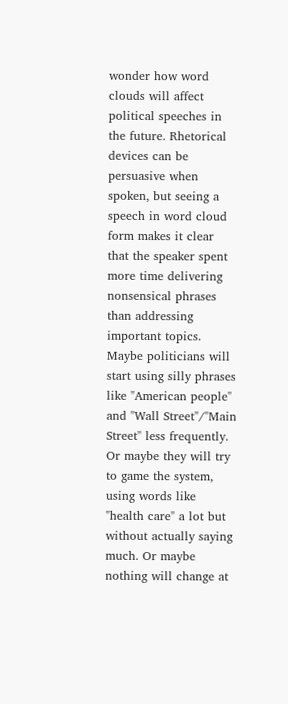wonder how word clouds will affect political speeches in the future. Rhetorical devices can be persuasive when spoken, but seeing a speech in word cloud form makes it clear that the speaker spent more time delivering nonsensical phrases than addressing important topics. Maybe politicians will start using silly phrases like "American people" and "Wall Street"/"Main Street" less frequently. Or maybe they will try to game the system, using words like "health care" a lot but without actually saying much. Or maybe nothing will change at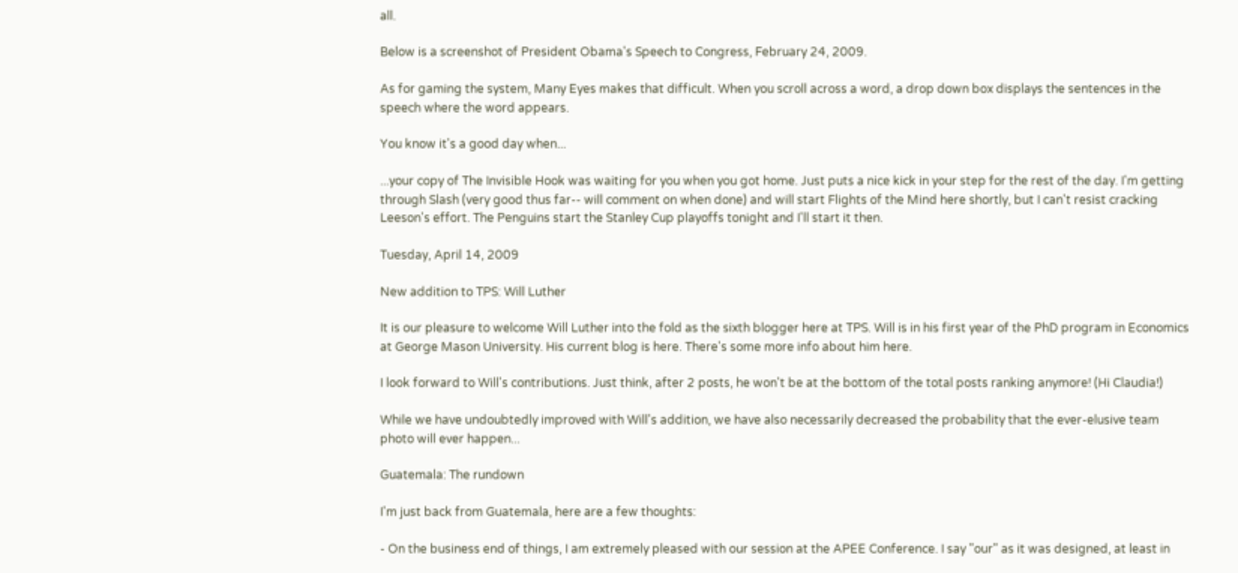all.

Below is a screenshot of President Obama's Speech to Congress, February 24, 2009.

As for gaming the system, Many Eyes makes that difficult. When you scroll across a word, a drop down box displays the sentences in the speech where the word appears.

You know it's a good day when...

...your copy of The Invisible Hook was waiting for you when you got home. Just puts a nice kick in your step for the rest of the day. I'm getting through Slash (very good thus far-- will comment on when done) and will start Flights of the Mind here shortly, but I can't resist cracking Leeson's effort. The Penguins start the Stanley Cup playoffs tonight and I'll start it then.

Tuesday, April 14, 2009

New addition to TPS: Will Luther

It is our pleasure to welcome Will Luther into the fold as the sixth blogger here at TPS. Will is in his first year of the PhD program in Economics at George Mason University. His current blog is here. There's some more info about him here.

I look forward to Will's contributions. Just think, after 2 posts, he won't be at the bottom of the total posts ranking anymore! (Hi Claudia!)

While we have undoubtedly improved with Will's addition, we have also necessarily decreased the probability that the ever-elusive team photo will ever happen...

Guatemala: The rundown

I'm just back from Guatemala, here are a few thoughts:

- On the business end of things, I am extremely pleased with our session at the APEE Conference. I say "our" as it was designed, at least in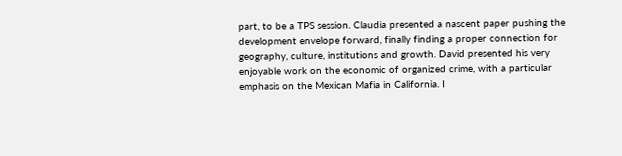part, to be a TPS session. Claudia presented a nascent paper pushing the development envelope forward, finally finding a proper connection for geography, culture, institutions and growth. David presented his very enjoyable work on the economic of organized crime, with a particular emphasis on the Mexican Mafia in California. I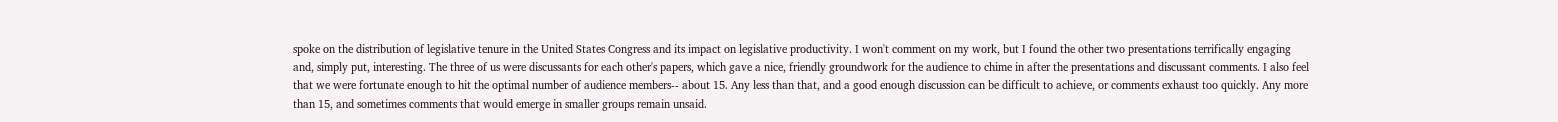spoke on the distribution of legislative tenure in the United States Congress and its impact on legislative productivity. I won't comment on my work, but I found the other two presentations terrifically engaging and, simply put, interesting. The three of us were discussants for each other's papers, which gave a nice, friendly groundwork for the audience to chime in after the presentations and discussant comments. I also feel that we were fortunate enough to hit the optimal number of audience members-- about 15. Any less than that, and a good enough discussion can be difficult to achieve, or comments exhaust too quickly. Any more than 15, and sometimes comments that would emerge in smaller groups remain unsaid.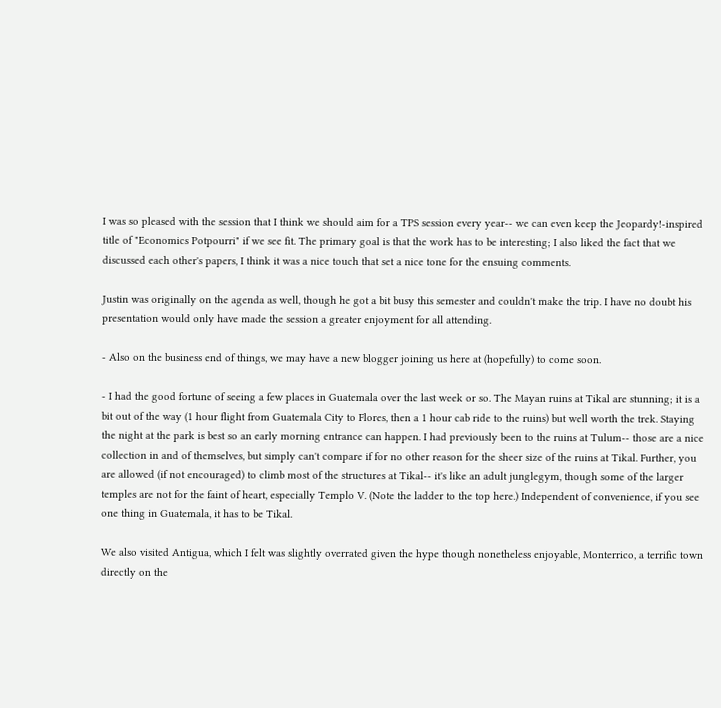I was so pleased with the session that I think we should aim for a TPS session every year-- we can even keep the Jeopardy!-inspired title of "Economics Potpourri" if we see fit. The primary goal is that the work has to be interesting; I also liked the fact that we discussed each other's papers, I think it was a nice touch that set a nice tone for the ensuing comments.

Justin was originally on the agenda as well, though he got a bit busy this semester and couldn't make the trip. I have no doubt his presentation would only have made the session a greater enjoyment for all attending.

- Also on the business end of things, we may have a new blogger joining us here at (hopefully) to come soon.

- I had the good fortune of seeing a few places in Guatemala over the last week or so. The Mayan ruins at Tikal are stunning; it is a bit out of the way (1 hour flight from Guatemala City to Flores, then a 1 hour cab ride to the ruins) but well worth the trek. Staying the night at the park is best so an early morning entrance can happen. I had previously been to the ruins at Tulum-- those are a nice collection in and of themselves, but simply can't compare if for no other reason for the sheer size of the ruins at Tikal. Further, you are allowed (if not encouraged) to climb most of the structures at Tikal-- it's like an adult junglegym, though some of the larger temples are not for the faint of heart, especially Templo V. (Note the ladder to the top here.) Independent of convenience, if you see one thing in Guatemala, it has to be Tikal.

We also visited Antigua, which I felt was slightly overrated given the hype though nonetheless enjoyable, Monterrico, a terrific town directly on the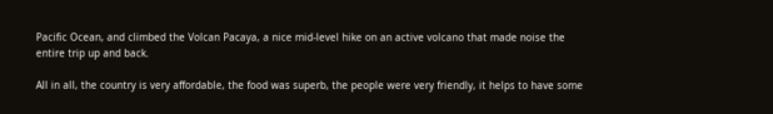Pacific Ocean, and climbed the Volcan Pacaya, a nice mid-level hike on an active volcano that made noise the entire trip up and back.

All in all, the country is very affordable, the food was superb, the people were very friendly, it helps to have some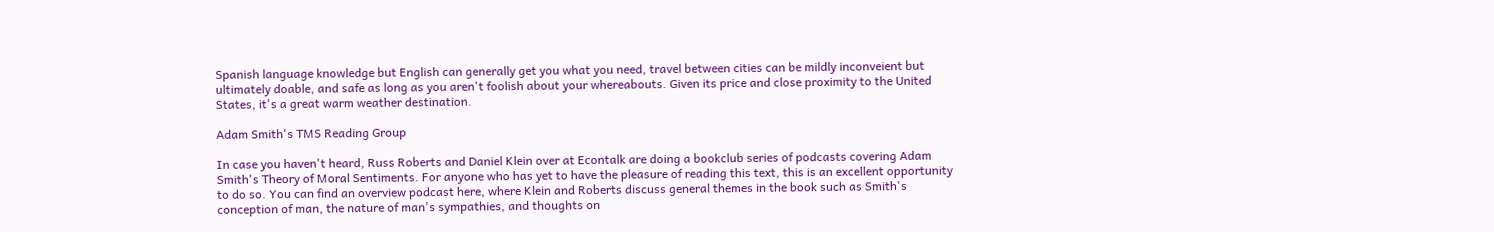Spanish language knowledge but English can generally get you what you need, travel between cities can be mildly inconveient but ultimately doable, and safe as long as you aren't foolish about your whereabouts. Given its price and close proximity to the United States, it's a great warm weather destination.

Adam Smith's TMS Reading Group

In case you haven't heard, Russ Roberts and Daniel Klein over at Econtalk are doing a bookclub series of podcasts covering Adam Smith's Theory of Moral Sentiments. For anyone who has yet to have the pleasure of reading this text, this is an excellent opportunity to do so. You can find an overview podcast here, where Klein and Roberts discuss general themes in the book such as Smith's conception of man, the nature of man's sympathies, and thoughts on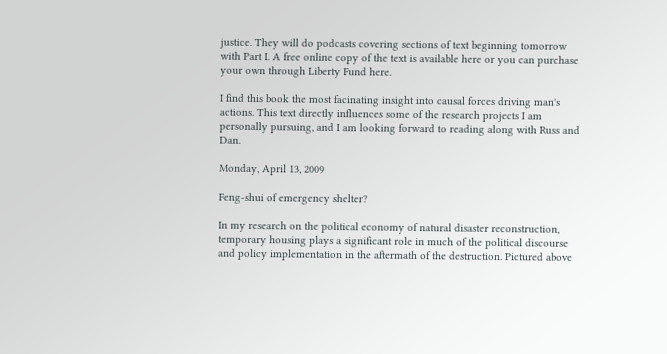justice. They will do podcasts covering sections of text beginning tomorrow with Part I. A free online copy of the text is available here or you can purchase your own through Liberty Fund here.

I find this book the most facinating insight into causal forces driving man's actions. This text directly influences some of the research projects I am personally pursuing, and I am looking forward to reading along with Russ and Dan.

Monday, April 13, 2009

Feng-shui of emergency shelter?

In my research on the political economy of natural disaster reconstruction, temporary housing plays a significant role in much of the political discourse and policy implementation in the aftermath of the destruction. Pictured above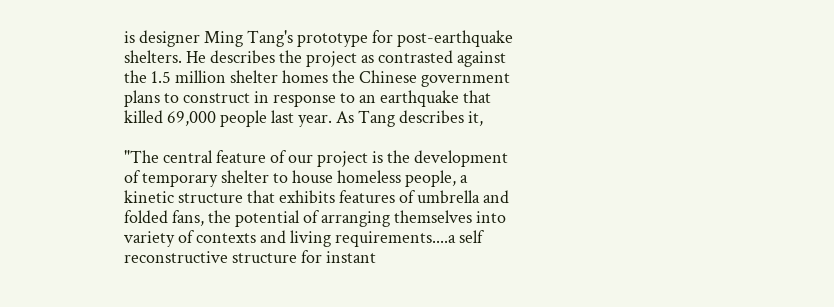is designer Ming Tang's prototype for post-earthquake shelters. He describes the project as contrasted against the 1.5 million shelter homes the Chinese government plans to construct in response to an earthquake that killed 69,000 people last year. As Tang describes it,

"The central feature of our project is the development of temporary shelter to house homeless people, a kinetic structure that exhibits features of umbrella and folded fans, the potential of arranging themselves into variety of contexts and living requirements....a self reconstructive structure for instant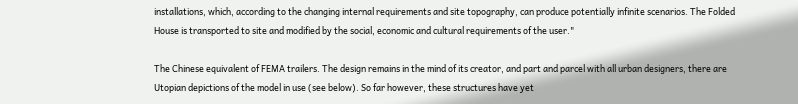installations, which, according to the changing internal requirements and site topography, can produce potentially infinite scenarios. The Folded House is transported to site and modified by the social, economic and cultural requirements of the user."

The Chinese equivalent of FEMA trailers. The design remains in the mind of its creator, and part and parcel with all urban designers, there are Utopian depictions of the model in use (see below). So far however, these structures have yet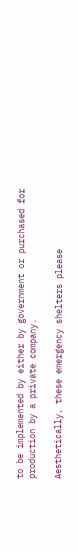to be implemented by either by government or purchased for production by a private company.

Aesthetically, these emergency shelters please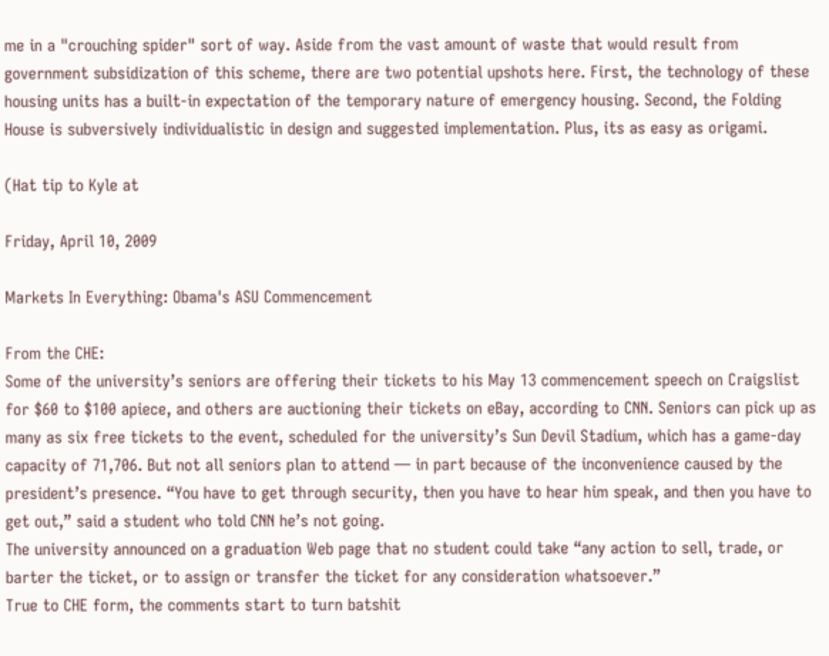me in a "crouching spider" sort of way. Aside from the vast amount of waste that would result from government subsidization of this scheme, there are two potential upshots here. First, the technology of these housing units has a built-in expectation of the temporary nature of emergency housing. Second, the Folding House is subversively individualistic in design and suggested implementation. Plus, its as easy as origami.

(Hat tip to Kyle at

Friday, April 10, 2009

Markets In Everything: Obama's ASU Commencement

From the CHE:
Some of the university’s seniors are offering their tickets to his May 13 commencement speech on Craigslist for $60 to $100 apiece, and others are auctioning their tickets on eBay, according to CNN. Seniors can pick up as many as six free tickets to the event, scheduled for the university’s Sun Devil Stadium, which has a game-day capacity of 71,706. But not all seniors plan to attend — in part because of the inconvenience caused by the president’s presence. “You have to get through security, then you have to hear him speak, and then you have to get out,” said a student who told CNN he’s not going.
The university announced on a graduation Web page that no student could take “any action to sell, trade, or barter the ticket, or to assign or transfer the ticket for any consideration whatsoever.”
True to CHE form, the comments start to turn batshit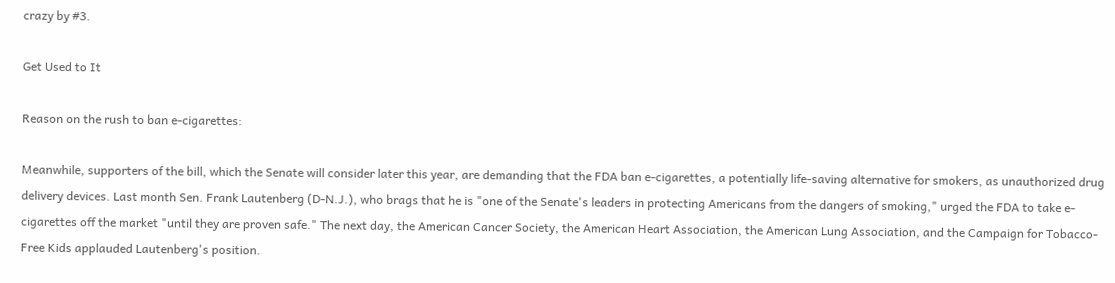crazy by #3.

Get Used to It

Reason on the rush to ban e-cigarettes:

Meanwhile, supporters of the bill, which the Senate will consider later this year, are demanding that the FDA ban e-cigarettes, a potentially life-saving alternative for smokers, as unauthorized drug delivery devices. Last month Sen. Frank Lautenberg (D-N.J.), who brags that he is "one of the Senate's leaders in protecting Americans from the dangers of smoking," urged the FDA to take e-cigarettes off the market "until they are proven safe." The next day, the American Cancer Society, the American Heart Association, the American Lung Association, and the Campaign for Tobacco-Free Kids applauded Lautenberg's position.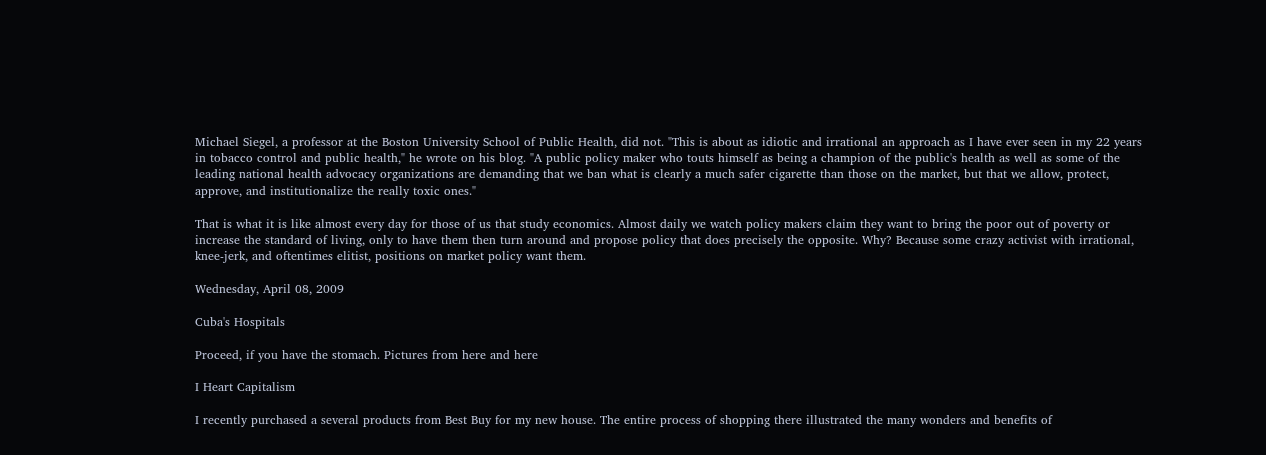Michael Siegel, a professor at the Boston University School of Public Health, did not. "This is about as idiotic and irrational an approach as I have ever seen in my 22 years in tobacco control and public health," he wrote on his blog. "A public policy maker who touts himself as being a champion of the public's health as well as some of the leading national health advocacy organizations are demanding that we ban what is clearly a much safer cigarette than those on the market, but that we allow, protect, approve, and institutionalize the really toxic ones."

That is what it is like almost every day for those of us that study economics. Almost daily we watch policy makers claim they want to bring the poor out of poverty or increase the standard of living, only to have them then turn around and propose policy that does precisely the opposite. Why? Because some crazy activist with irrational, knee-jerk, and oftentimes elitist, positions on market policy want them.

Wednesday, April 08, 2009

Cuba's Hospitals

Proceed, if you have the stomach. Pictures from here and here

I Heart Capitalism

I recently purchased a several products from Best Buy for my new house. The entire process of shopping there illustrated the many wonders and benefits of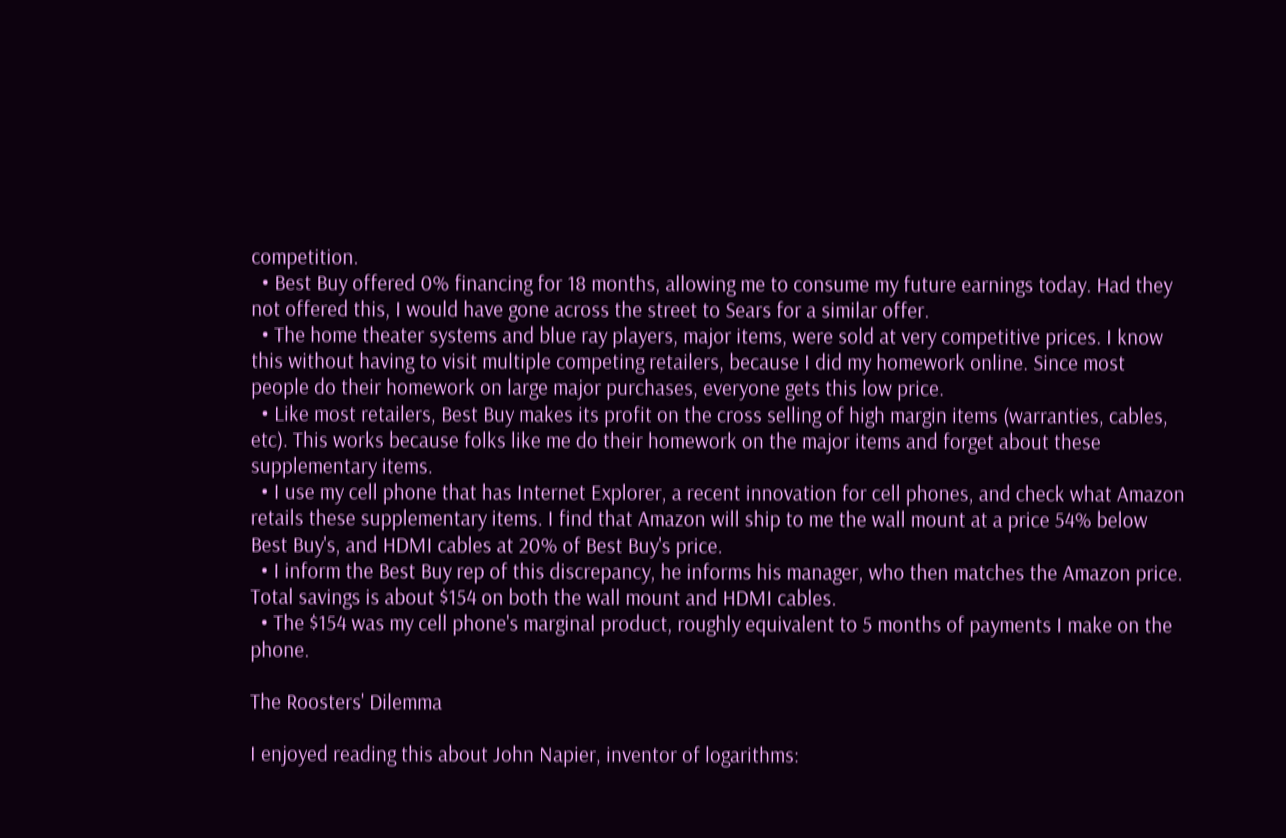competition.
  • Best Buy offered 0% financing for 18 months, allowing me to consume my future earnings today. Had they not offered this, I would have gone across the street to Sears for a similar offer.
  • The home theater systems and blue ray players, major items, were sold at very competitive prices. I know this without having to visit multiple competing retailers, because I did my homework online. Since most people do their homework on large major purchases, everyone gets this low price.
  • Like most retailers, Best Buy makes its profit on the cross selling of high margin items (warranties, cables, etc). This works because folks like me do their homework on the major items and forget about these supplementary items.
  • I use my cell phone that has Internet Explorer, a recent innovation for cell phones, and check what Amazon retails these supplementary items. I find that Amazon will ship to me the wall mount at a price 54% below Best Buy's, and HDMI cables at 20% of Best Buy's price.
  • I inform the Best Buy rep of this discrepancy, he informs his manager, who then matches the Amazon price. Total savings is about $154 on both the wall mount and HDMI cables.
  • The $154 was my cell phone's marginal product, roughly equivalent to 5 months of payments I make on the phone.

The Roosters' Dilemma

I enjoyed reading this about John Napier, inventor of logarithms: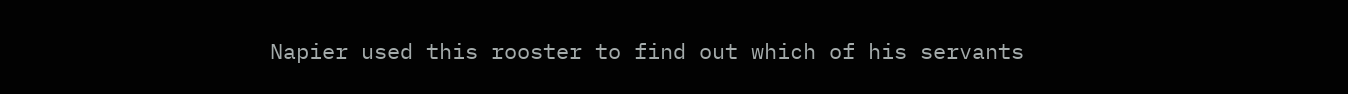Napier used this rooster to find out which of his servants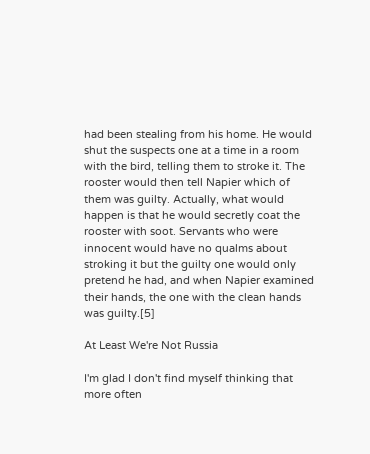had been stealing from his home. He would shut the suspects one at a time in a room with the bird, telling them to stroke it. The rooster would then tell Napier which of them was guilty. Actually, what would happen is that he would secretly coat the rooster with soot. Servants who were innocent would have no qualms about stroking it but the guilty one would only pretend he had, and when Napier examined their hands, the one with the clean hands was guilty.[5]

At Least We're Not Russia

I'm glad I don't find myself thinking that more often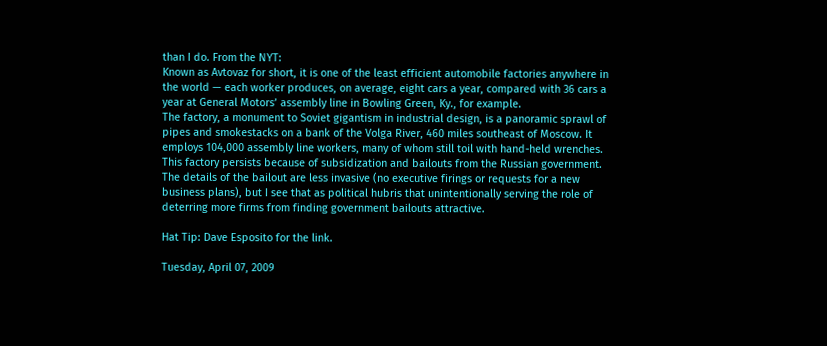than I do. From the NYT:
Known as Avtovaz for short, it is one of the least efficient automobile factories anywhere in the world — each worker produces, on average, eight cars a year, compared with 36 cars a year at General Motors’ assembly line in Bowling Green, Ky., for example.
The factory, a monument to Soviet gigantism in industrial design, is a panoramic sprawl of pipes and smokestacks on a bank of the Volga River, 460 miles southeast of Moscow. It employs 104,000 assembly line workers, many of whom still toil with hand-held wrenches.
This factory persists because of subsidization and bailouts from the Russian government. The details of the bailout are less invasive (no executive firings or requests for a new business plans), but I see that as political hubris that unintentionally serving the role of deterring more firms from finding government bailouts attractive.

Hat Tip: Dave Esposito for the link.

Tuesday, April 07, 2009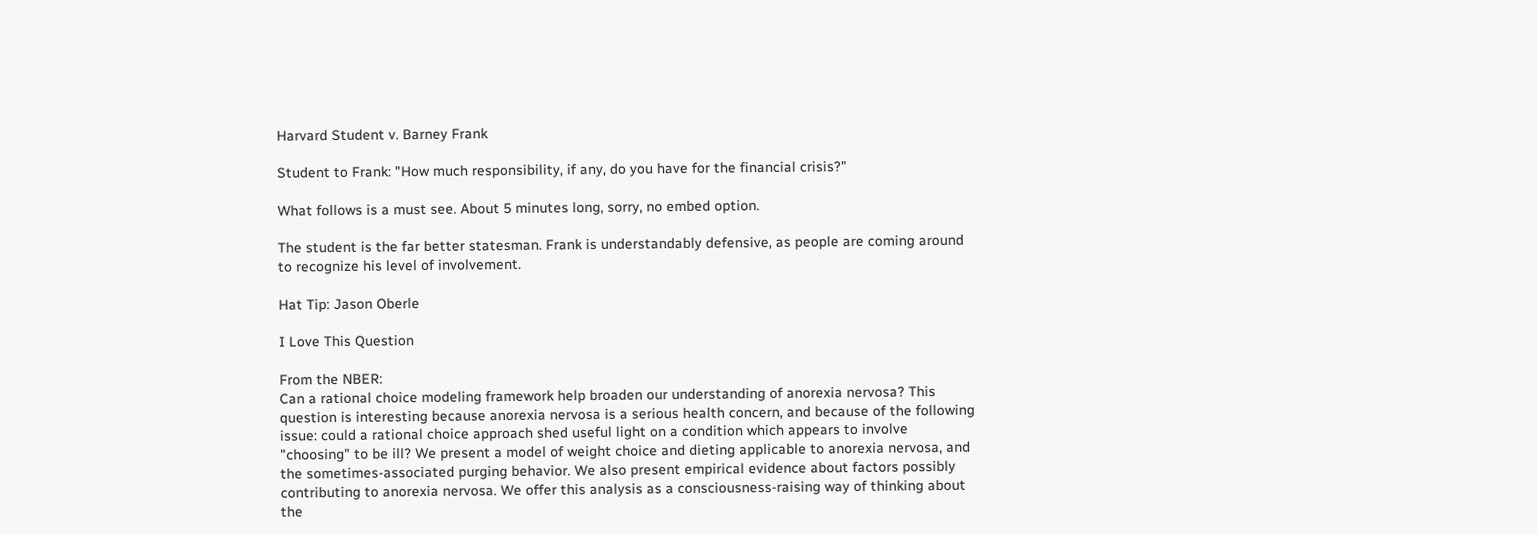Harvard Student v. Barney Frank

Student to Frank: "How much responsibility, if any, do you have for the financial crisis?"

What follows is a must see. About 5 minutes long, sorry, no embed option.

The student is the far better statesman. Frank is understandably defensive, as people are coming around to recognize his level of involvement.

Hat Tip: Jason Oberle

I Love This Question

From the NBER:
Can a rational choice modeling framework help broaden our understanding of anorexia nervosa? This question is interesting because anorexia nervosa is a serious health concern, and because of the following issue: could a rational choice approach shed useful light on a condition which appears to involve "choosing" to be ill? We present a model of weight choice and dieting applicable to anorexia nervosa, and the sometimes-associated purging behavior. We also present empirical evidence about factors possibly contributing to anorexia nervosa. We offer this analysis as a consciousness-raising way of thinking about the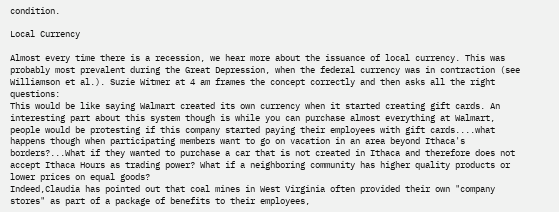condition.

Local Currency

Almost every time there is a recession, we hear more about the issuance of local currency. This was probably most prevalent during the Great Depression, when the federal currency was in contraction (see Williamson et al.). Suzie Witmer at 4 am frames the concept correctly and then asks all the right questions:
This would be like saying Walmart created its own currency when it started creating gift cards. An interesting part about this system though is while you can purchase almost everything at Walmart, people would be protesting if this company started paying their employees with gift cards....what happens though when participating members want to go on vacation in an area beyond Ithaca's borders?...What if they wanted to purchase a car that is not created in Ithaca and therefore does not accept Ithaca Hours as trading power? What if a neighboring community has higher quality products or lower prices on equal goods?
Indeed,Claudia has pointed out that coal mines in West Virginia often provided their own "company stores" as part of a package of benefits to their employees,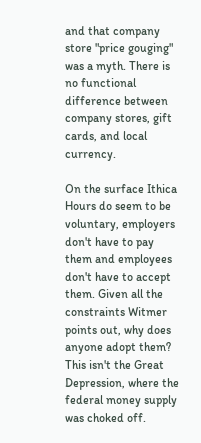and that company store "price gouging" was a myth. There is no functional difference between company stores, gift cards, and local currency.

On the surface Ithica Hours do seem to be voluntary, employers don't have to pay them and employees don't have to accept them. Given all the constraints Witmer points out, why does anyone adopt them? This isn't the Great Depression, where the federal money supply was choked off.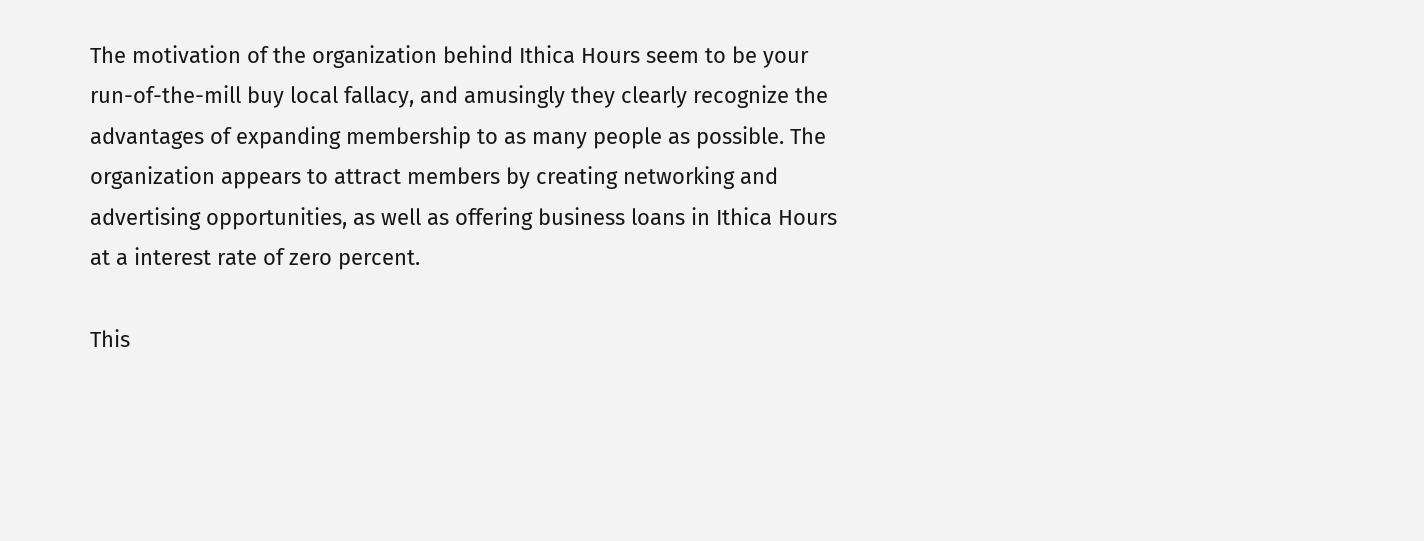The motivation of the organization behind Ithica Hours seem to be your run-of-the-mill buy local fallacy, and amusingly they clearly recognize the advantages of expanding membership to as many people as possible. The organization appears to attract members by creating networking and advertising opportunities, as well as offering business loans in Ithica Hours at a interest rate of zero percent.

This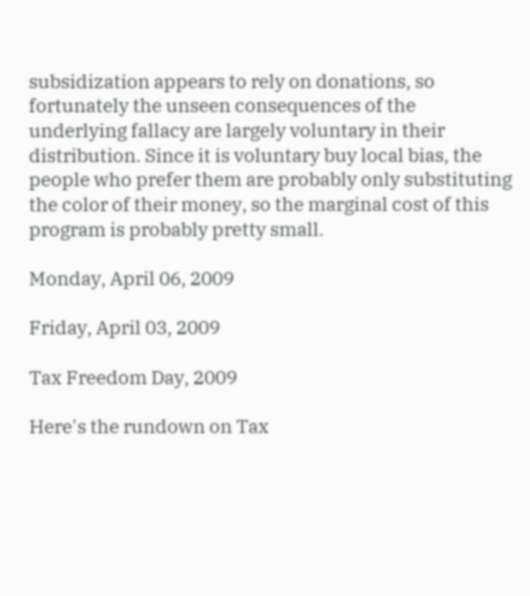subsidization appears to rely on donations, so fortunately the unseen consequences of the underlying fallacy are largely voluntary in their distribution. Since it is voluntary buy local bias, the people who prefer them are probably only substituting the color of their money, so the marginal cost of this program is probably pretty small.

Monday, April 06, 2009

Friday, April 03, 2009

Tax Freedom Day, 2009

Here's the rundown on Tax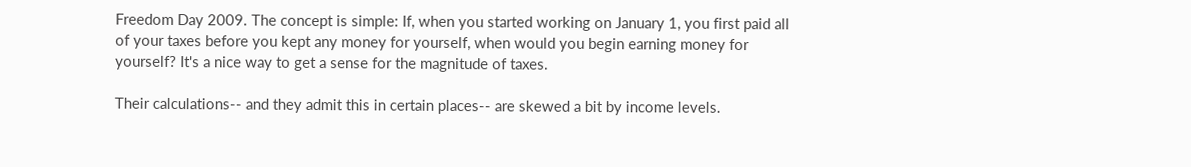Freedom Day 2009. The concept is simple: If, when you started working on January 1, you first paid all of your taxes before you kept any money for yourself, when would you begin earning money for yourself? It's a nice way to get a sense for the magnitude of taxes.

Their calculations-- and they admit this in certain places-- are skewed a bit by income levels.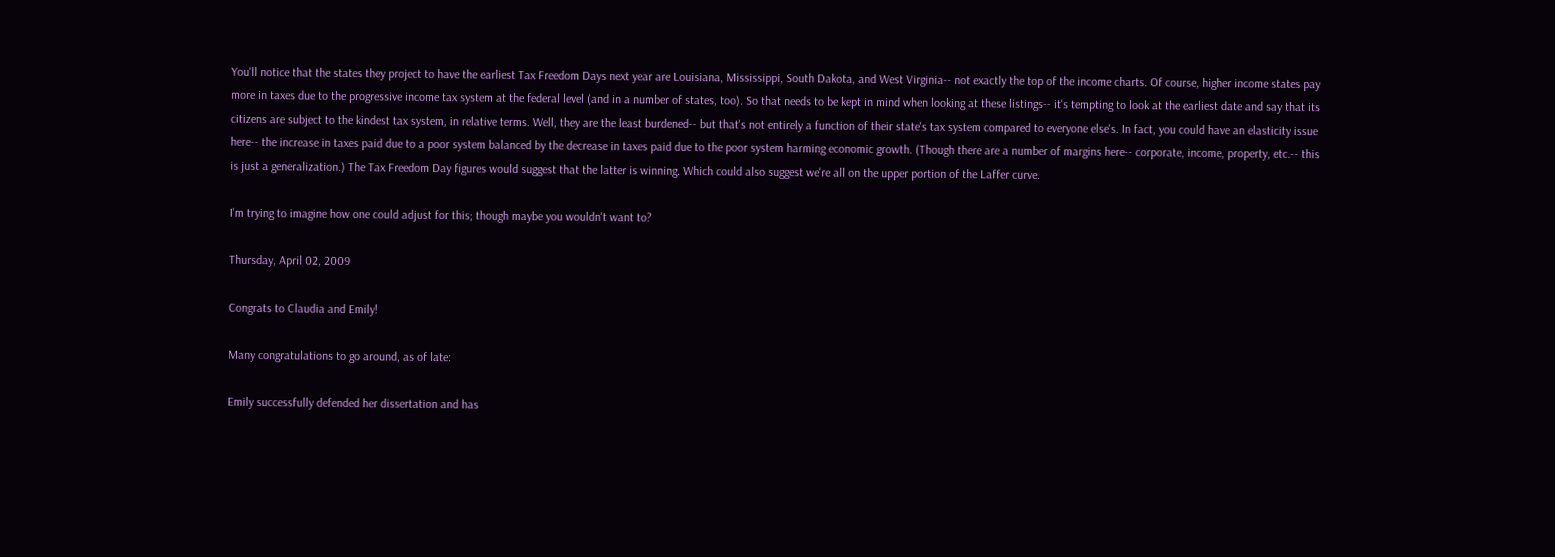You'll notice that the states they project to have the earliest Tax Freedom Days next year are Louisiana, Mississippi, South Dakota, and West Virginia-- not exactly the top of the income charts. Of course, higher income states pay more in taxes due to the progressive income tax system at the federal level (and in a number of states, too). So that needs to be kept in mind when looking at these listings-- it's tempting to look at the earliest date and say that its citizens are subject to the kindest tax system, in relative terms. Well, they are the least burdened-- but that's not entirely a function of their state's tax system compared to everyone else's. In fact, you could have an elasticity issue here-- the increase in taxes paid due to a poor system balanced by the decrease in taxes paid due to the poor system harming economic growth. (Though there are a number of margins here-- corporate, income, property, etc.-- this is just a generalization.) The Tax Freedom Day figures would suggest that the latter is winning. Which could also suggest we're all on the upper portion of the Laffer curve.

I'm trying to imagine how one could adjust for this; though maybe you wouldn't want to?

Thursday, April 02, 2009

Congrats to Claudia and Emily!

Many congratulations to go around, as of late:

Emily successfully defended her dissertation and has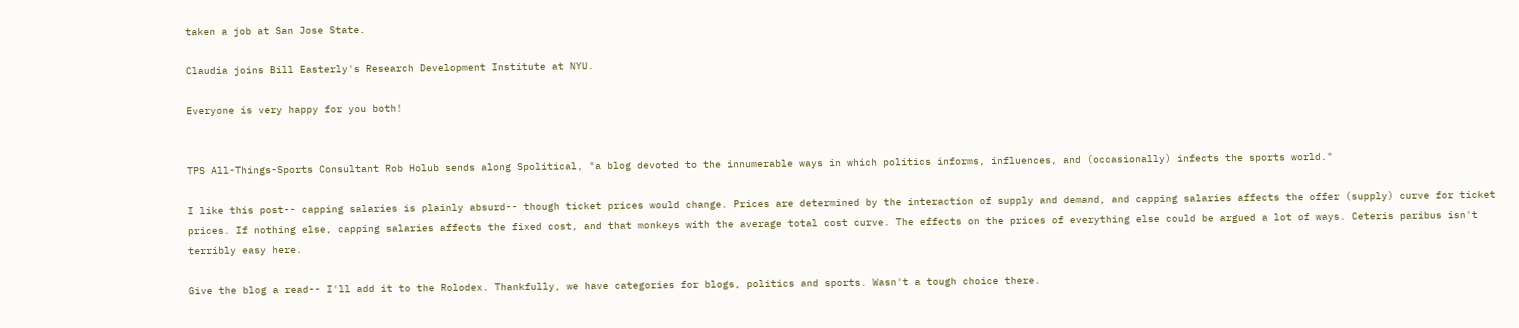taken a job at San Jose State.

Claudia joins Bill Easterly's Research Development Institute at NYU.

Everyone is very happy for you both!


TPS All-Things-Sports Consultant Rob Holub sends along Spolitical, "a blog devoted to the innumerable ways in which politics informs, influences, and (occasionally) infects the sports world."

I like this post-- capping salaries is plainly absurd-- though ticket prices would change. Prices are determined by the interaction of supply and demand, and capping salaries affects the offer (supply) curve for ticket prices. If nothing else, capping salaries affects the fixed cost, and that monkeys with the average total cost curve. The effects on the prices of everything else could be argued a lot of ways. Ceteris paribus isn't terribly easy here.

Give the blog a read-- I'll add it to the Rolodex. Thankfully, we have categories for blogs, politics and sports. Wasn't a tough choice there.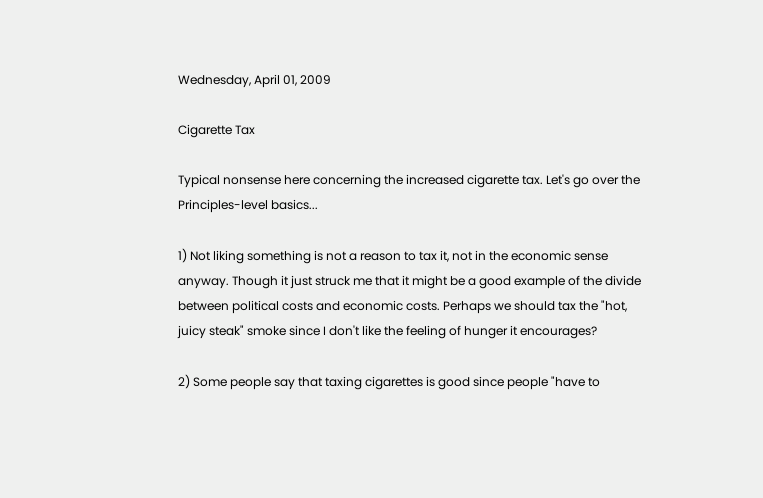Wednesday, April 01, 2009

Cigarette Tax

Typical nonsense here concerning the increased cigarette tax. Let's go over the Principles-level basics...

1) Not liking something is not a reason to tax it, not in the economic sense anyway. Though it just struck me that it might be a good example of the divide between political costs and economic costs. Perhaps we should tax the "hot, juicy steak" smoke since I don't like the feeling of hunger it encourages?

2) Some people say that taxing cigarettes is good since people "have to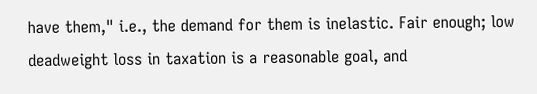have them," i.e., the demand for them is inelastic. Fair enough; low deadweight loss in taxation is a reasonable goal, and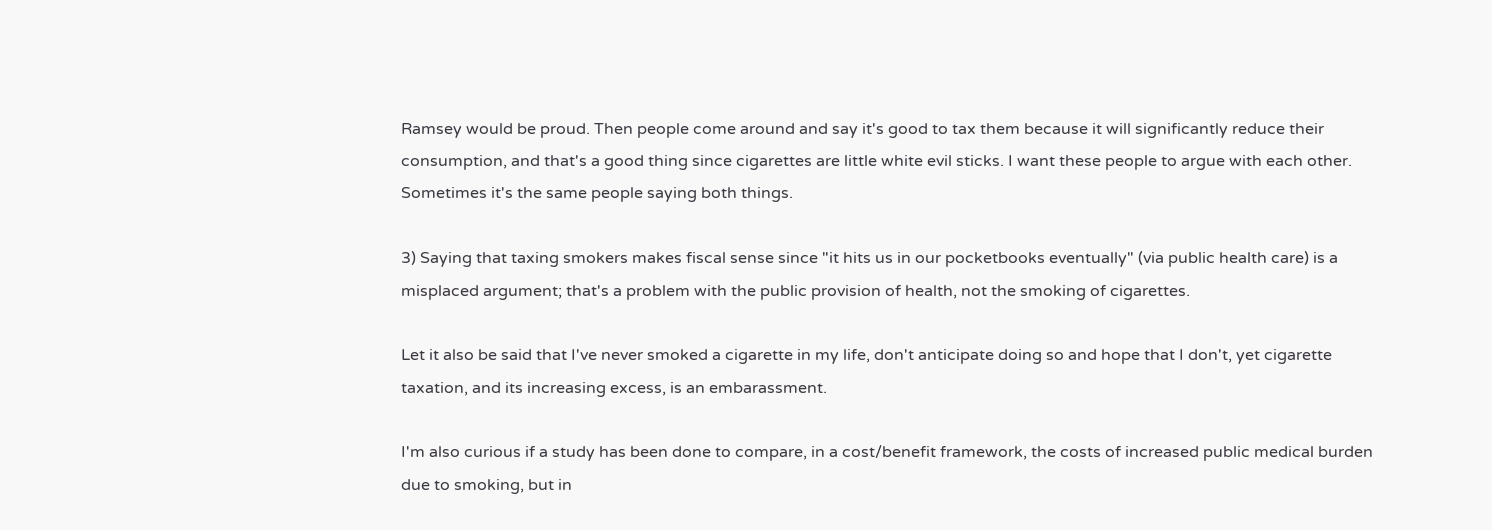Ramsey would be proud. Then people come around and say it's good to tax them because it will significantly reduce their consumption, and that's a good thing since cigarettes are little white evil sticks. I want these people to argue with each other. Sometimes it's the same people saying both things.

3) Saying that taxing smokers makes fiscal sense since "it hits us in our pocketbooks eventually" (via public health care) is a misplaced argument; that's a problem with the public provision of health, not the smoking of cigarettes.

Let it also be said that I've never smoked a cigarette in my life, don't anticipate doing so and hope that I don't, yet cigarette taxation, and its increasing excess, is an embarassment.

I'm also curious if a study has been done to compare, in a cost/benefit framework, the costs of increased public medical burden due to smoking, but in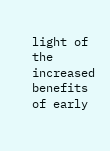light of the increased benefits of early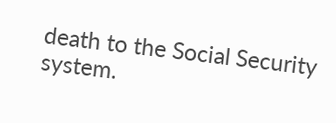death to the Social Security system.